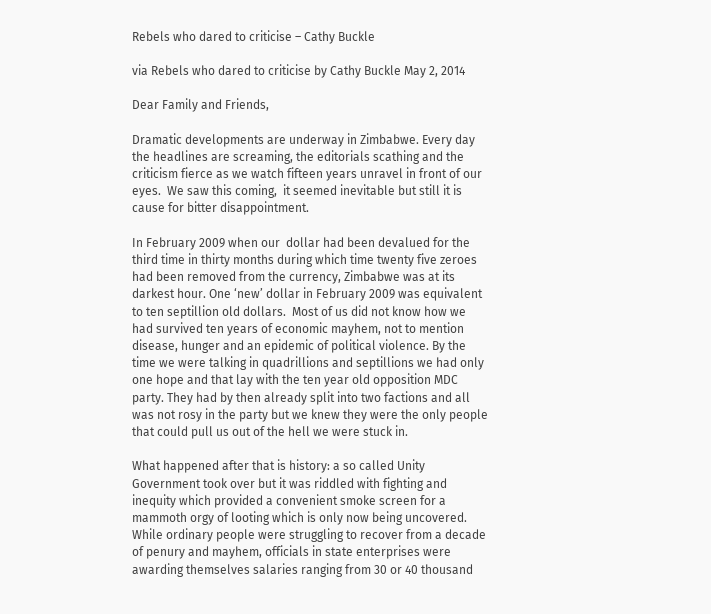Rebels who dared to criticise – Cathy Buckle

via Rebels who dared to criticise by Cathy Buckle May 2, 2014

Dear Family and Friends,

Dramatic developments are underway in Zimbabwe. Every day the headlines are screaming, the editorials scathing and the criticism fierce as we watch fifteen years unravel in front of our eyes.  We saw this coming,  it seemed inevitable but still it is cause for bitter disappointment.

In February 2009 when our  dollar had been devalued for the third time in thirty months during which time twenty five zeroes had been removed from the currency, Zimbabwe was at its darkest hour. One ‘new’ dollar in February 2009 was equivalent to ten septillion old dollars.  Most of us did not know how we had survived ten years of economic mayhem, not to mention disease, hunger and an epidemic of political violence. By the time we were talking in quadrillions and septillions we had only one hope and that lay with the ten year old opposition MDC party. They had by then already split into two factions and all was not rosy in the party but we knew they were the only people that could pull us out of the hell we were stuck in.

What happened after that is history: a so called Unity Government took over but it was riddled with fighting and inequity which provided a convenient smoke screen for a mammoth orgy of looting which is only now being uncovered.  While ordinary people were struggling to recover from a decade of penury and mayhem, officials in state enterprises were awarding themselves salaries ranging from 30 or 40 thousand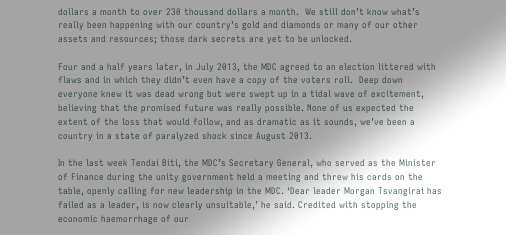dollars a month to over 230 thousand dollars a month.  We still don’t know what’s really been happening with our country’s gold and diamonds or many of our other assets and resources; those dark secrets are yet to be unlocked.

Four and a half years later, in July 2013, the MDC agreed to an election littered with flaws and in which they didn’t even have a copy of the voters roll.  Deep down everyone knew it was dead wrong but were swept up in a tidal wave of excitement, believing that the promised future was really possible. None of us expected the extent of the loss that would follow, and as dramatic as it sounds, we’ve been a country in a state of paralyzed shock since August 2013.

In the last week Tendai Biti, the MDC’s Secretary General, who served as the Minister of Finance during the unity government held a meeting and threw his cards on the table, openly calling for new leadership in the MDC. ‘Dear leader Morgan Tsvangirai has failed as a leader, is now clearly unsuitable,’ he said. Credited with stopping the economic haemorrhage of our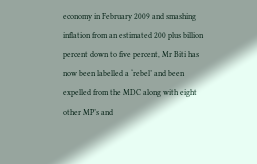economy in February 2009 and smashing inflation from an estimated 200 plus billion percent down to five percent, Mr Biti has now been labelled a ‘rebel’ and been expelled from the MDC along with eight other MP’s and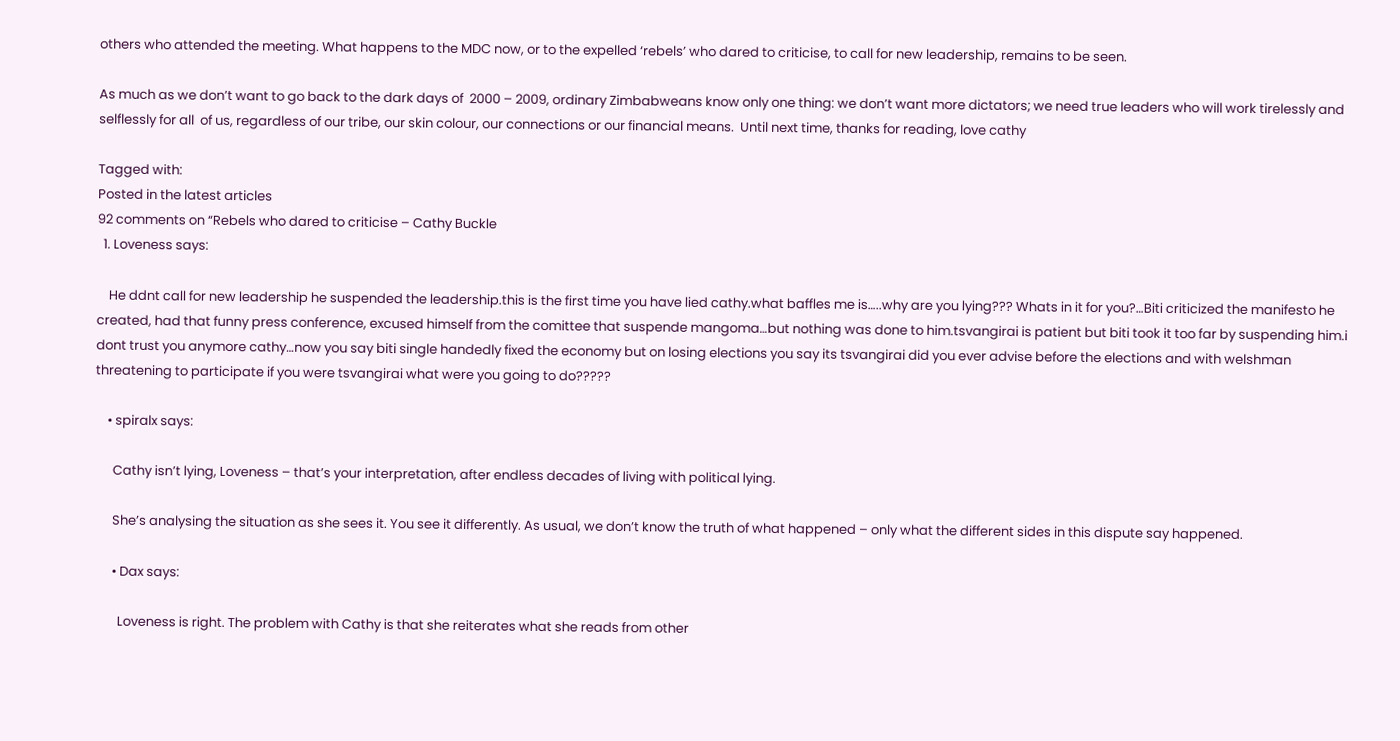others who attended the meeting. What happens to the MDC now, or to the expelled ‘rebels’ who dared to criticise, to call for new leadership, remains to be seen.

As much as we don’t want to go back to the dark days of  2000 – 2009, ordinary Zimbabweans know only one thing: we don’t want more dictators; we need true leaders who will work tirelessly and selflessly for all  of us, regardless of our tribe, our skin colour, our connections or our financial means.  Until next time, thanks for reading, love cathy

Tagged with:
Posted in the latest articles
92 comments on “Rebels who dared to criticise – Cathy Buckle
  1. Loveness says:

    He ddnt call for new leadership he suspended the leadership.this is the first time you have lied cathy.what baffles me is…..why are you lying??? Whats in it for you?…Biti criticized the manifesto he created, had that funny press conference, excused himself from the comittee that suspende mangoma…but nothing was done to him.tsvangirai is patient but biti took it too far by suspending him.i dont trust you anymore cathy…now you say biti single handedly fixed the economy but on losing elections you say its tsvangirai did you ever advise before the elections and with welshman threatening to participate if you were tsvangirai what were you going to do?????

    • spiralx says:

      Cathy isn’t lying, Loveness – that’s your interpretation, after endless decades of living with political lying.

      She’s analysing the situation as she sees it. You see it differently. As usual, we don’t know the truth of what happened – only what the different sides in this dispute say happened.

      • Dax says:

        Loveness is right. The problem with Cathy is that she reiterates what she reads from other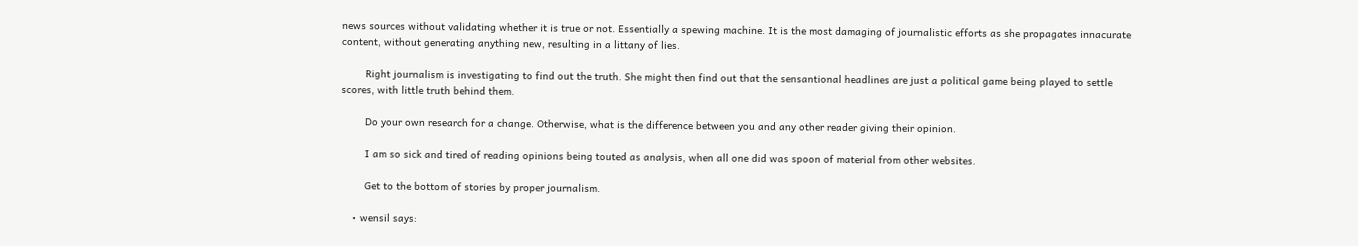news sources without validating whether it is true or not. Essentially a spewing machine. It is the most damaging of journalistic efforts as she propagates innacurate content, without generating anything new, resulting in a littany of lies.

        Right journalism is investigating to find out the truth. She might then find out that the sensantional headlines are just a political game being played to settle scores, with little truth behind them.

        Do your own research for a change. Otherwise, what is the difference between you and any other reader giving their opinion.

        I am so sick and tired of reading opinions being touted as analysis, when all one did was spoon of material from other websites.

        Get to the bottom of stories by proper journalism.

    • wensil says: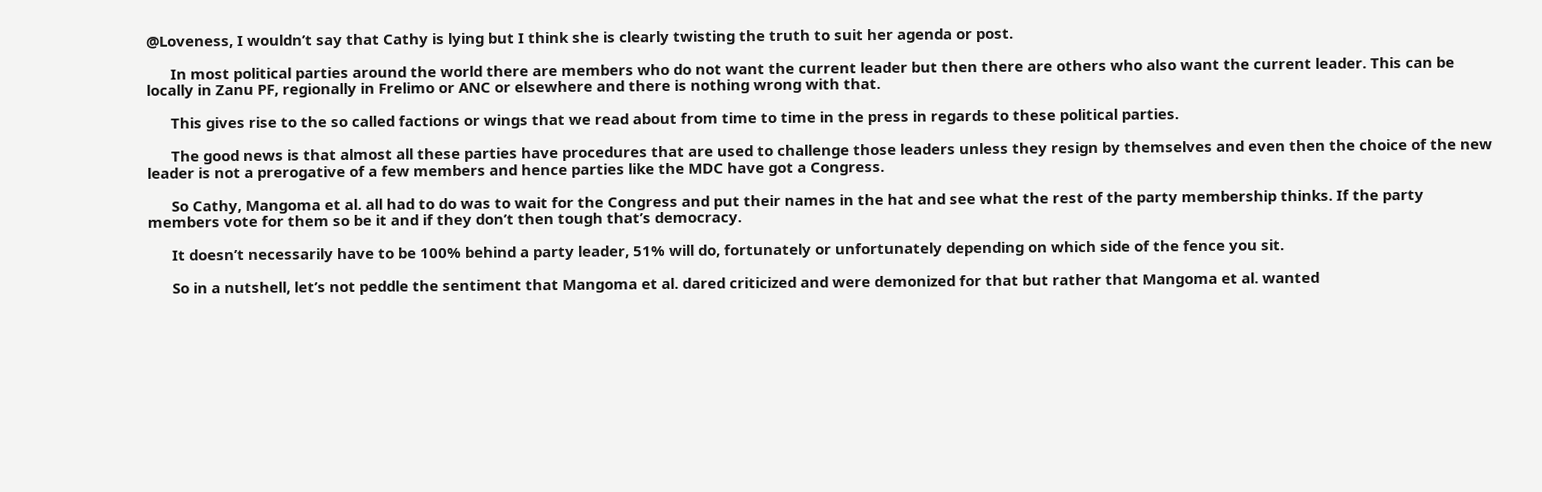@Loveness, I wouldn’t say that Cathy is lying but I think she is clearly twisting the truth to suit her agenda or post.

      In most political parties around the world there are members who do not want the current leader but then there are others who also want the current leader. This can be locally in Zanu PF, regionally in Frelimo or ANC or elsewhere and there is nothing wrong with that.

      This gives rise to the so called factions or wings that we read about from time to time in the press in regards to these political parties.

      The good news is that almost all these parties have procedures that are used to challenge those leaders unless they resign by themselves and even then the choice of the new leader is not a prerogative of a few members and hence parties like the MDC have got a Congress.

      So Cathy, Mangoma et al. all had to do was to wait for the Congress and put their names in the hat and see what the rest of the party membership thinks. If the party members vote for them so be it and if they don’t then tough that’s democracy.

      It doesn’t necessarily have to be 100% behind a party leader, 51% will do, fortunately or unfortunately depending on which side of the fence you sit.

      So in a nutshell, let’s not peddle the sentiment that Mangoma et al. dared criticized and were demonized for that but rather that Mangoma et al. wanted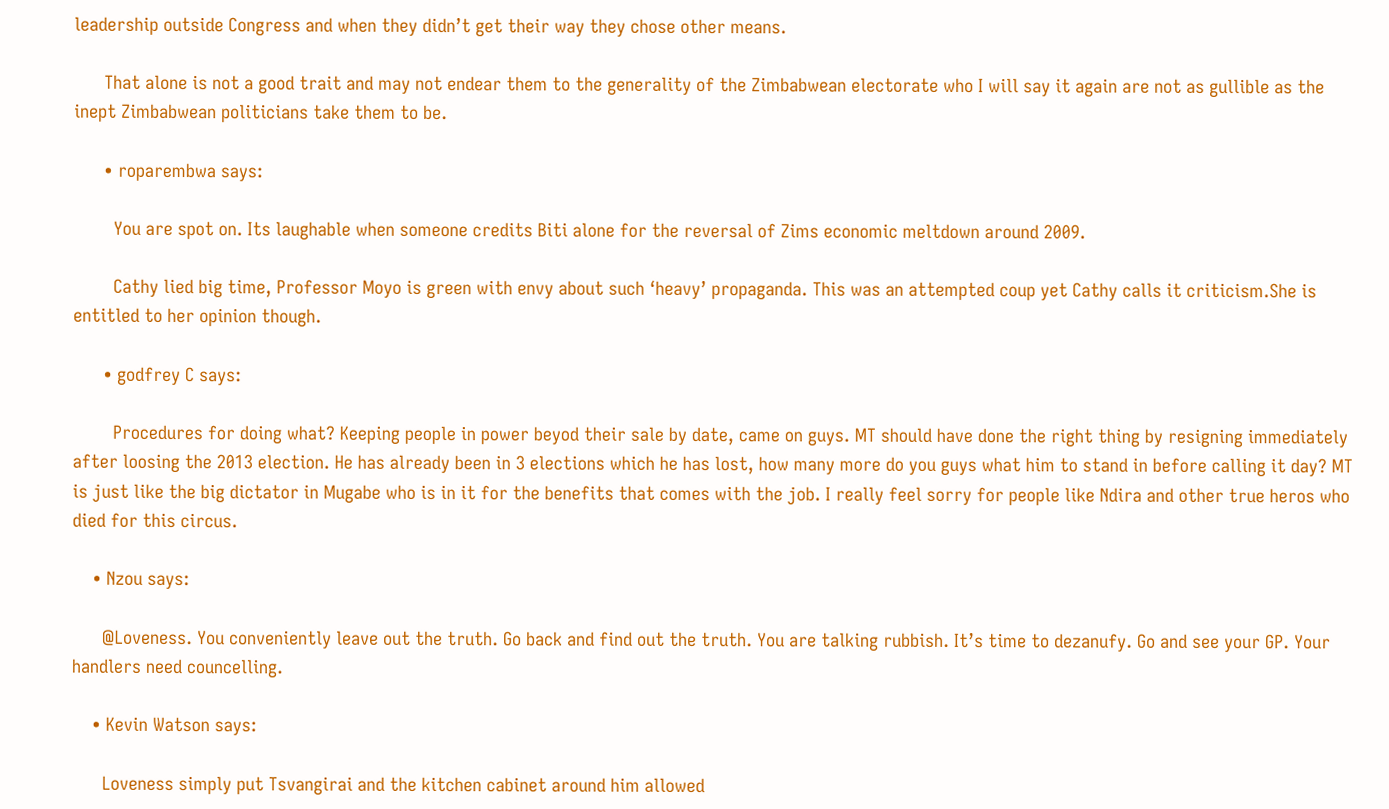leadership outside Congress and when they didn’t get their way they chose other means.

      That alone is not a good trait and may not endear them to the generality of the Zimbabwean electorate who I will say it again are not as gullible as the inept Zimbabwean politicians take them to be.

      • roparembwa says:

        You are spot on. Its laughable when someone credits Biti alone for the reversal of Zims economic meltdown around 2009.

        Cathy lied big time, Professor Moyo is green with envy about such ‘heavy’ propaganda. This was an attempted coup yet Cathy calls it criticism.She is entitled to her opinion though.

      • godfrey C says:

        Procedures for doing what? Keeping people in power beyod their sale by date, came on guys. MT should have done the right thing by resigning immediately after loosing the 2013 election. He has already been in 3 elections which he has lost, how many more do you guys what him to stand in before calling it day? MT is just like the big dictator in Mugabe who is in it for the benefits that comes with the job. I really feel sorry for people like Ndira and other true heros who died for this circus.

    • Nzou says:

      @Loveness. You conveniently leave out the truth. Go back and find out the truth. You are talking rubbish. It’s time to dezanufy. Go and see your GP. Your handlers need councelling.

    • Kevin Watson says:

      Loveness simply put Tsvangirai and the kitchen cabinet around him allowed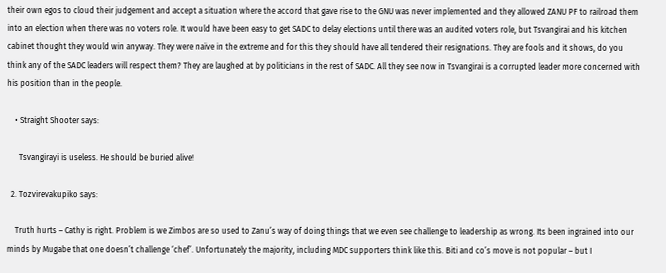their own egos to cloud their judgement and accept a situation where the accord that gave rise to the GNU was never implemented and they allowed ZANU PF to railroad them into an election when there was no voters role. It would have been easy to get SADC to delay elections until there was an audited voters role, but Tsvangirai and his kitchen cabinet thought they would win anyway. They were naïve in the extreme and for this they should have all tendered their resignations. They are fools and it shows, do you think any of the SADC leaders will respect them? They are laughed at by politicians in the rest of SADC. All they see now in Tsvangirai is a corrupted leader more concerned with his position than in the people.

    • Straight Shooter says:

      Tsvangirayi is useless. He should be buried alive!

  2. Tozvirevakupiko says:

    Truth hurts – Cathy is right. Problem is we Zimbos are so used to Zanu’s way of doing things that we even see challenge to leadership as wrong. Its been ingrained into our minds by Mugabe that one doesn’t challenge ‘chef’. Unfortunately the majority, including MDC supporters think like this. Biti and co’s move is not popular – but I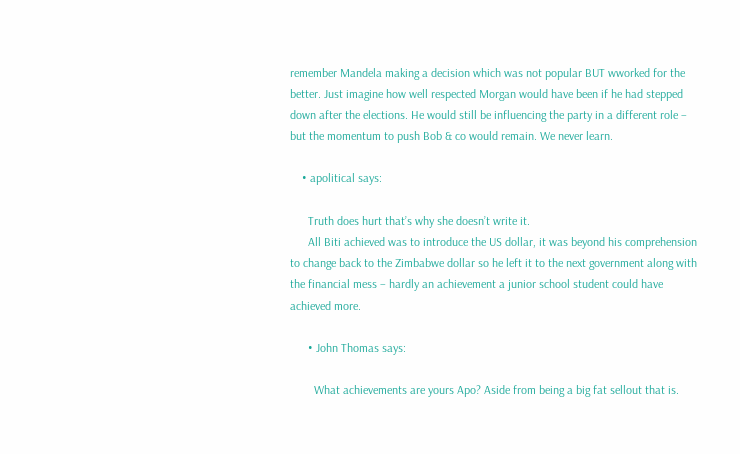remember Mandela making a decision which was not popular BUT wworked for the better. Just imagine how well respected Morgan would have been if he had stepped down after the elections. He would still be influencing the party in a different role – but the momentum to push Bob & co would remain. We never learn.

    • apolitical says:

      Truth does hurt that’s why she doesn’t write it.
      All Biti achieved was to introduce the US dollar, it was beyond his comprehension to change back to the Zimbabwe dollar so he left it to the next government along with the financial mess – hardly an achievement a junior school student could have achieved more.

      • John Thomas says:

        What achievements are yours Apo? Aside from being a big fat sellout that is.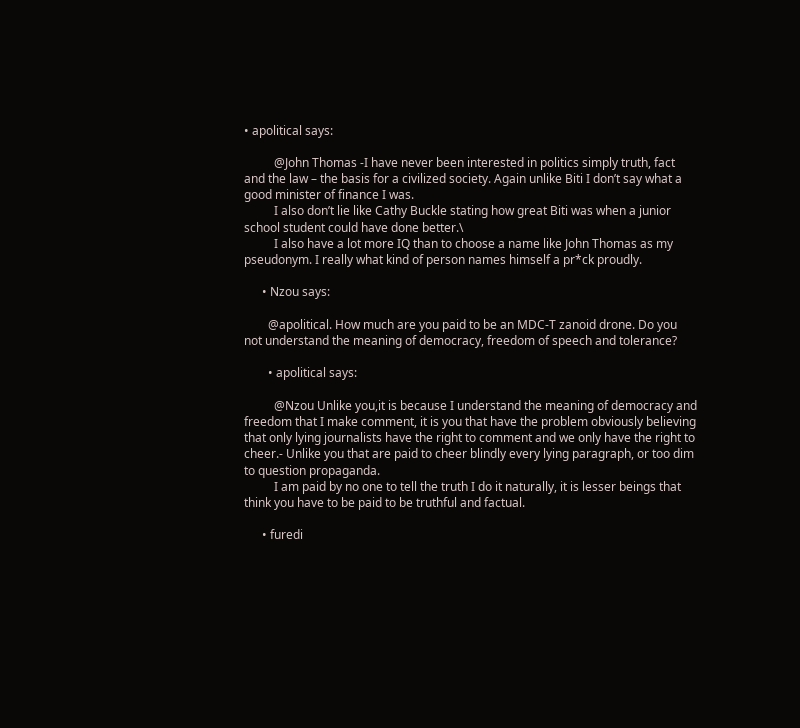• apolitical says:

          @John Thomas -I have never been interested in politics simply truth, fact and the law – the basis for a civilized society. Again unlike Biti I don’t say what a good minister of finance I was.
          I also don’t lie like Cathy Buckle stating how great Biti was when a junior school student could have done better.\
          I also have a lot more IQ than to choose a name like John Thomas as my pseudonym. I really what kind of person names himself a pr*ck proudly.

      • Nzou says:

        @apolitical. How much are you paid to be an MDC-T zanoid drone. Do you not understand the meaning of democracy, freedom of speech and tolerance?

        • apolitical says:

          @Nzou Unlike you,it is because I understand the meaning of democracy and freedom that I make comment, it is you that have the problem obviously believing that only lying journalists have the right to comment and we only have the right to cheer.- Unlike you that are paid to cheer blindly every lying paragraph, or too dim to question propaganda.
          I am paid by no one to tell the truth I do it naturally, it is lesser beings that think you have to be paid to be truthful and factual.

      • furedi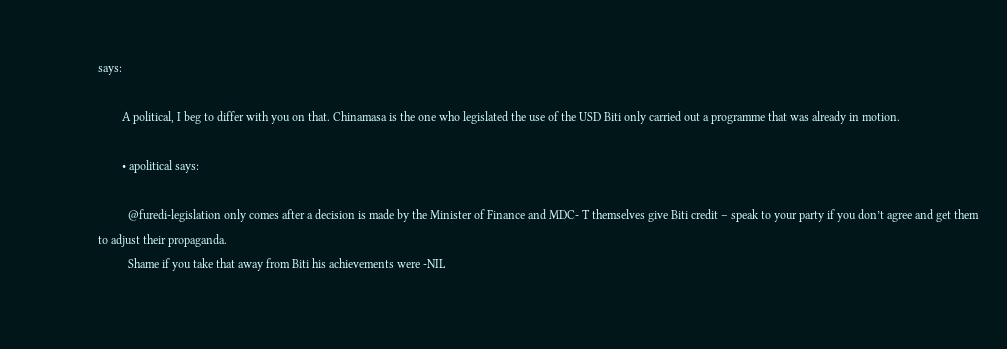says:

        A political, I beg to differ with you on that. Chinamasa is the one who legislated the use of the USD Biti only carried out a programme that was already in motion.

        • apolitical says:

          @furedi-legislation only comes after a decision is made by the Minister of Finance and MDC- T themselves give Biti credit – speak to your party if you don’t agree and get them to adjust their propaganda.
          Shame if you take that away from Biti his achievements were -NIL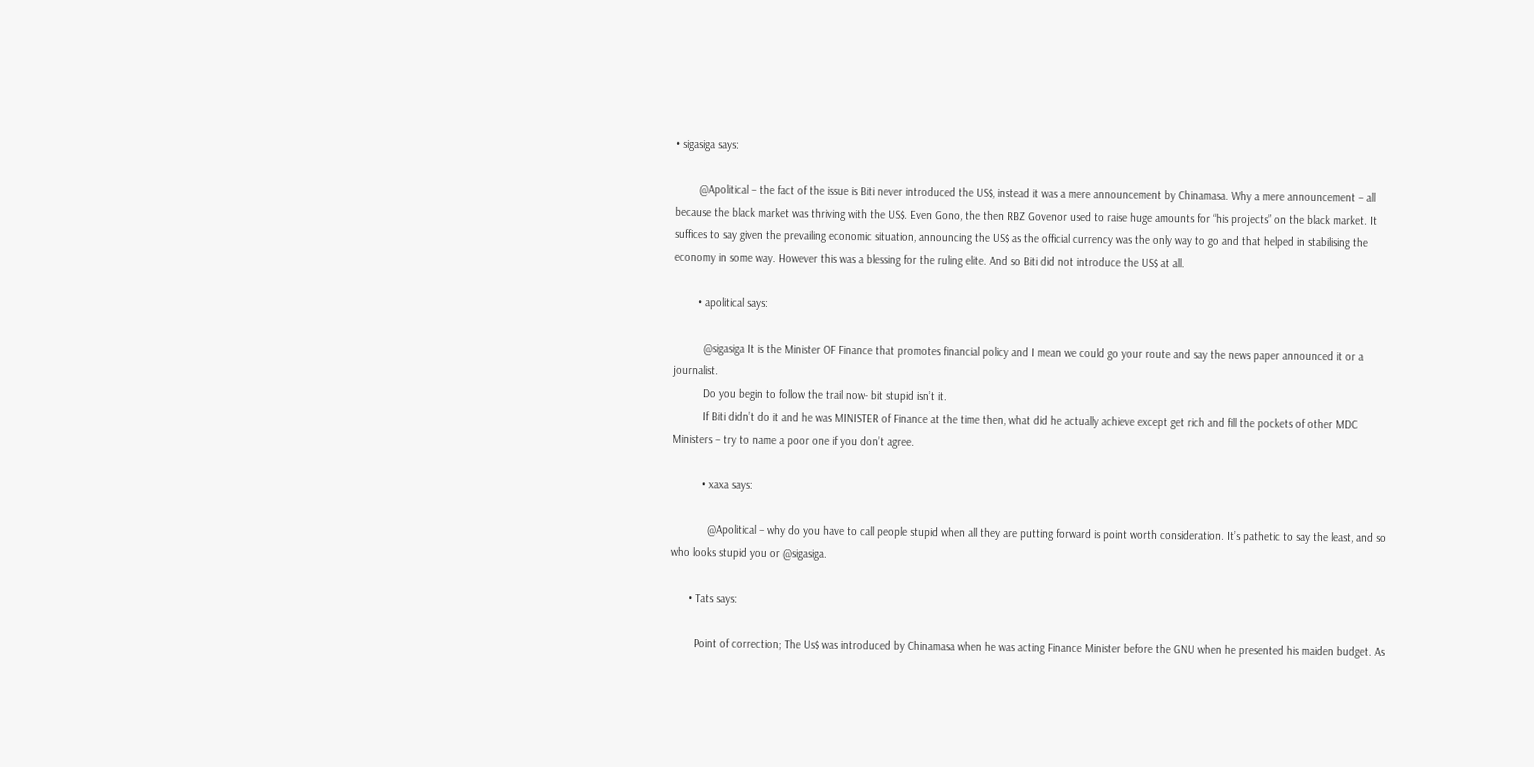• sigasiga says:

        @Apolitical – the fact of the issue is Biti never introduced the US$, instead it was a mere announcement by Chinamasa. Why a mere announcement – all because the black market was thriving with the US$. Even Gono, the then RBZ Govenor used to raise huge amounts for “his projects” on the black market. It suffices to say given the prevailing economic situation, announcing the US$ as the official currency was the only way to go and that helped in stabilising the economy in some way. However this was a blessing for the ruling elite. And so Biti did not introduce the US$ at all.

        • apolitical says:

          @sigasiga It is the Minister OF Finance that promotes financial policy and I mean we could go your route and say the news paper announced it or a journalist.
          Do you begin to follow the trail now- bit stupid isn’t it.
          If Biti didn’t do it and he was MINISTER of Finance at the time then, what did he actually achieve except get rich and fill the pockets of other MDC Ministers – try to name a poor one if you don’t agree.

          • xaxa says:

            @Apolitical – why do you have to call people stupid when all they are putting forward is point worth consideration. It’s pathetic to say the least, and so who looks stupid you or @sigasiga.

      • Tats says:

        Point of correction; The Us$ was introduced by Chinamasa when he was acting Finance Minister before the GNU when he presented his maiden budget. As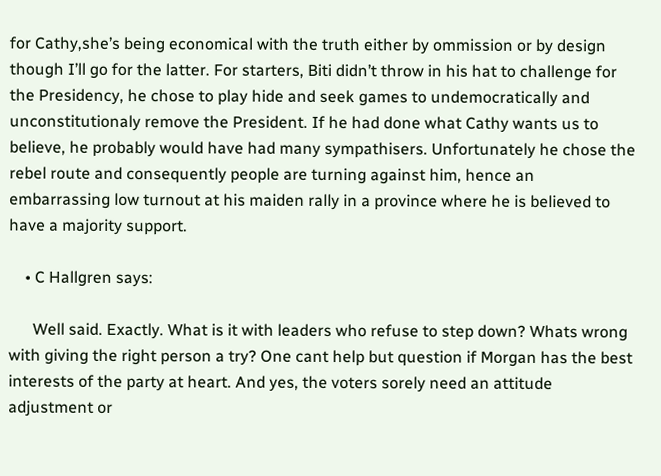for Cathy,she’s being economical with the truth either by ommission or by design though I’ll go for the latter. For starters, Biti didn’t throw in his hat to challenge for the Presidency, he chose to play hide and seek games to undemocratically and unconstitutionaly remove the President. If he had done what Cathy wants us to believe, he probably would have had many sympathisers. Unfortunately he chose the rebel route and consequently people are turning against him, hence an embarrassing low turnout at his maiden rally in a province where he is believed to have a majority support.

    • C Hallgren says:

      Well said. Exactly. What is it with leaders who refuse to step down? Whats wrong with giving the right person a try? One cant help but question if Morgan has the best interests of the party at heart. And yes, the voters sorely need an attitude adjustment or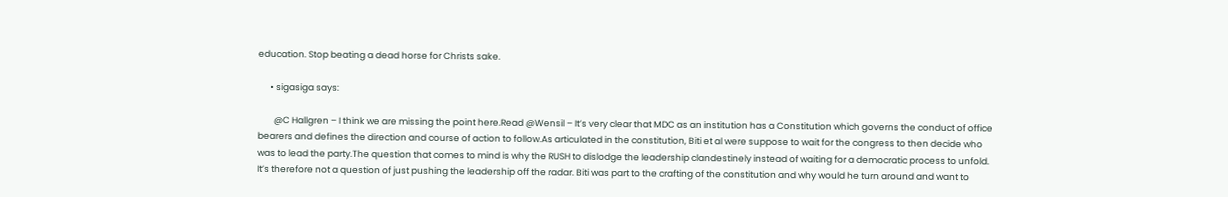education. Stop beating a dead horse for Christs sake.

      • sigasiga says:

        @C Hallgren – I think we are missing the point here.Read @Wensil – It’s very clear that MDC as an institution has a Constitution which governs the conduct of office bearers and defines the direction and course of action to follow.As articulated in the constitution, Biti et al were suppose to wait for the congress to then decide who was to lead the party.The question that comes to mind is why the RUSH to dislodge the leadership clandestinely instead of waiting for a democratic process to unfold. It’s therefore not a question of just pushing the leadership off the radar. Biti was part to the crafting of the constitution and why would he turn around and want to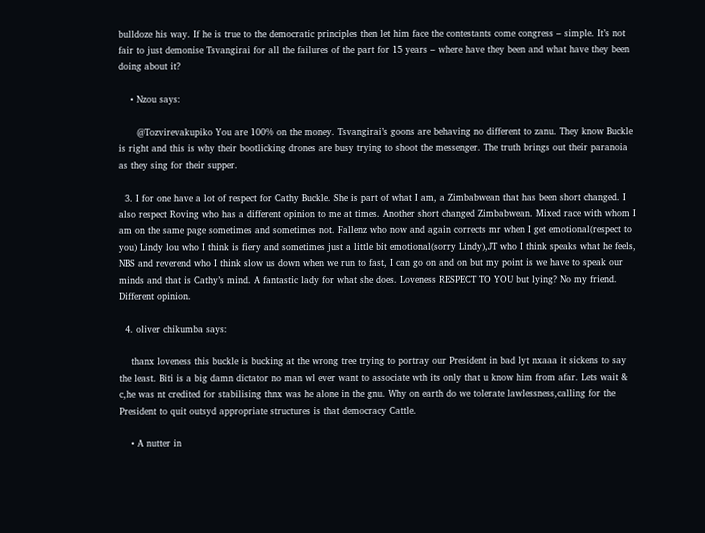bulldoze his way. If he is true to the democratic principles then let him face the contestants come congress – simple. It’s not fair to just demonise Tsvangirai for all the failures of the part for 15 years – where have they been and what have they been doing about it?

    • Nzou says:

      @Tozvirevakupiko You are 100% on the money. Tsvangirai’s goons are behaving no different to zanu. They know Buckle is right and this is why their bootlicking drones are busy trying to shoot the messenger. The truth brings out their paranoia as they sing for their supper.

  3. I for one have a lot of respect for Cathy Buckle. She is part of what I am, a Zimbabwean that has been short changed. I also respect Roving who has a different opinion to me at times. Another short changed Zimbabwean. Mixed race with whom I am on the same page sometimes and sometimes not. Fallenz who now and again corrects mr when I get emotional(respect to you) Lindy lou who I think is fiery and sometimes just a little bit emotional(sorry Lindy),JT who I think speaks what he feels, NBS and reverend who I think slow us down when we run to fast, I can go on and on but my point is we have to speak our minds and that is Cathy’s mind. A fantastic lady for what she does. Loveness RESPECT TO YOU but lying? No my friend. Different opinion.

  4. oliver chikumba says:

    thanx loveness this buckle is bucking at the wrong tree trying to portray our President in bad lyt nxaaa it sickens to say the least. Biti is a big damn dictator no man wl ever want to associate wth its only that u know him from afar. Lets wait & c,he was nt credited for stabilising thnx was he alone in the gnu. Why on earth do we tolerate lawlessness,calling for the President to quit outsyd appropriate structures is that democracy Cattle.

    • A nutter in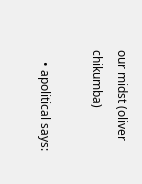our midst (oliver chikumba)

    • apolitical says: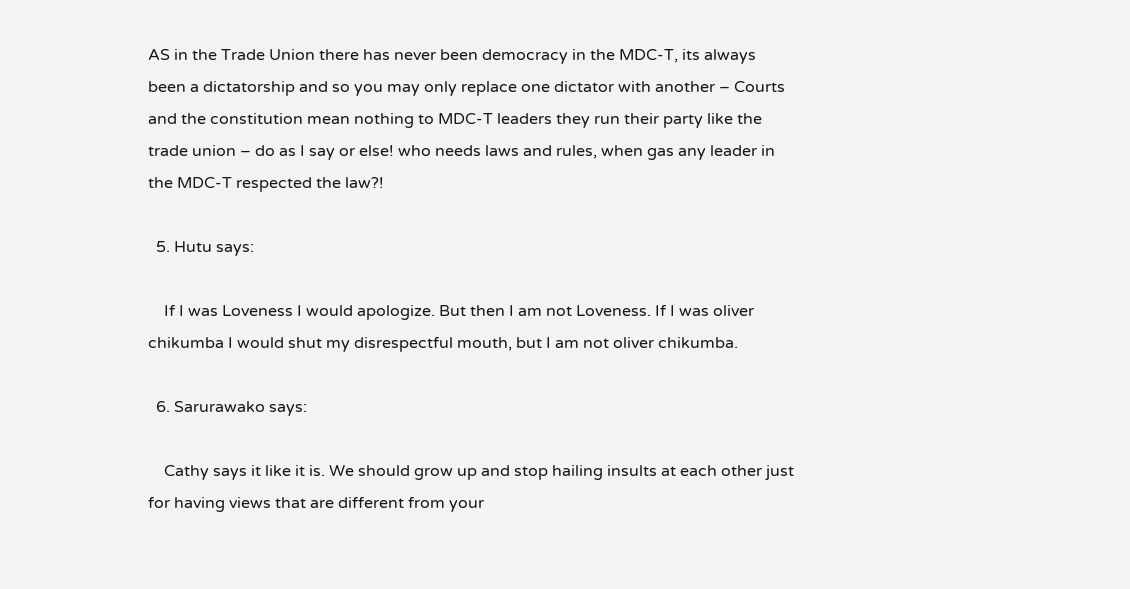AS in the Trade Union there has never been democracy in the MDC-T, its always been a dictatorship and so you may only replace one dictator with another – Courts and the constitution mean nothing to MDC-T leaders they run their party like the trade union – do as I say or else! who needs laws and rules, when gas any leader in the MDC-T respected the law?!

  5. Hutu says:

    If I was Loveness I would apologize. But then I am not Loveness. If I was oliver chikumba I would shut my disrespectful mouth, but I am not oliver chikumba.

  6. Sarurawako says:

    Cathy says it like it is. We should grow up and stop hailing insults at each other just for having views that are different from your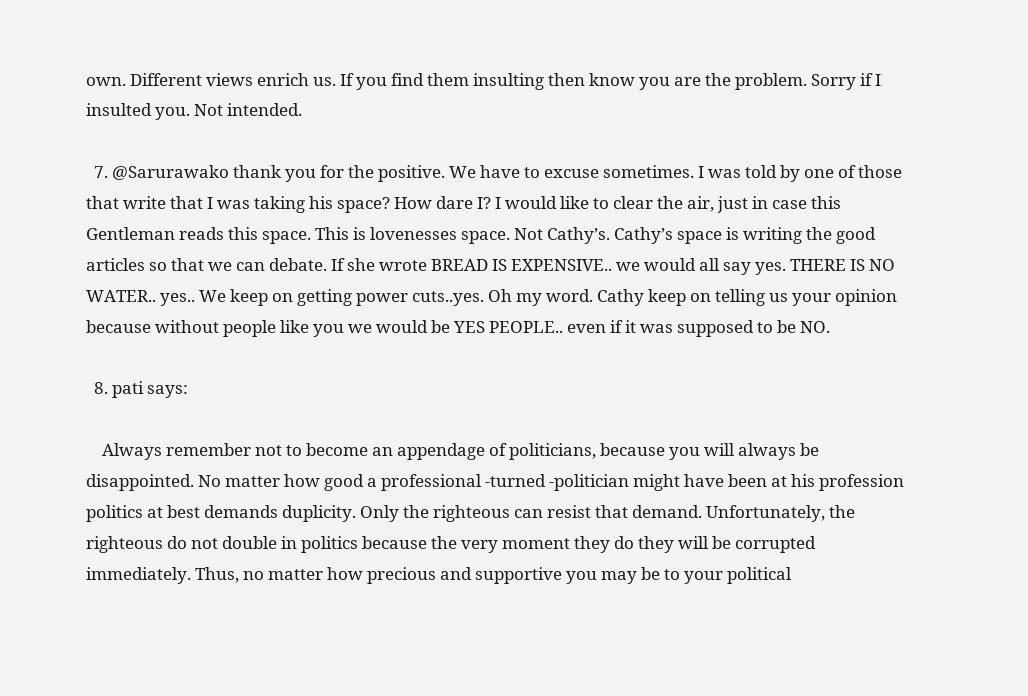own. Different views enrich us. If you find them insulting then know you are the problem. Sorry if I insulted you. Not intended.

  7. @Sarurawako thank you for the positive. We have to excuse sometimes. I was told by one of those that write that I was taking his space? How dare I? I would like to clear the air, just in case this Gentleman reads this space. This is lovenesses space. Not Cathy’s. Cathy’s space is writing the good articles so that we can debate. If she wrote BREAD IS EXPENSIVE.. we would all say yes. THERE IS NO WATER.. yes.. We keep on getting power cuts..yes. Oh my word. Cathy keep on telling us your opinion because without people like you we would be YES PEOPLE.. even if it was supposed to be NO.

  8. pati says:

    Always remember not to become an appendage of politicians, because you will always be disappointed. No matter how good a professional -turned -politician might have been at his profession politics at best demands duplicity. Only the righteous can resist that demand. Unfortunately, the righteous do not double in politics because the very moment they do they will be corrupted immediately. Thus, no matter how precious and supportive you may be to your political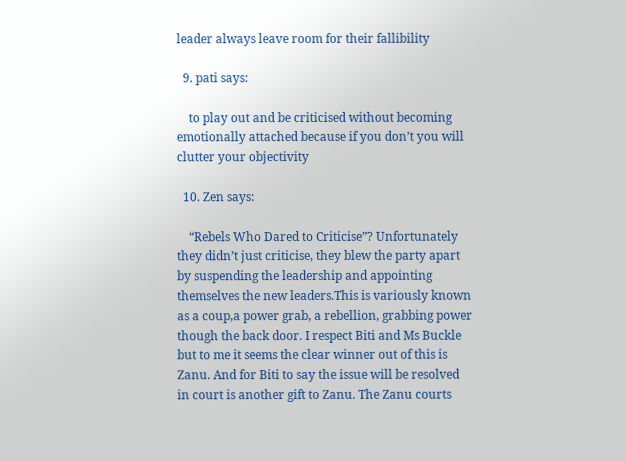leader always leave room for their fallibility

  9. pati says:

    to play out and be criticised without becoming emotionally attached because if you don’t you will clutter your objectivity

  10. Zen says:

    “Rebels Who Dared to Criticise”? Unfortunately they didn’t just criticise, they blew the party apart by suspending the leadership and appointing themselves the new leaders.This is variously known as a coup,a power grab, a rebellion, grabbing power though the back door. I respect Biti and Ms Buckle but to me it seems the clear winner out of this is Zanu. And for Biti to say the issue will be resolved in court is another gift to Zanu. The Zanu courts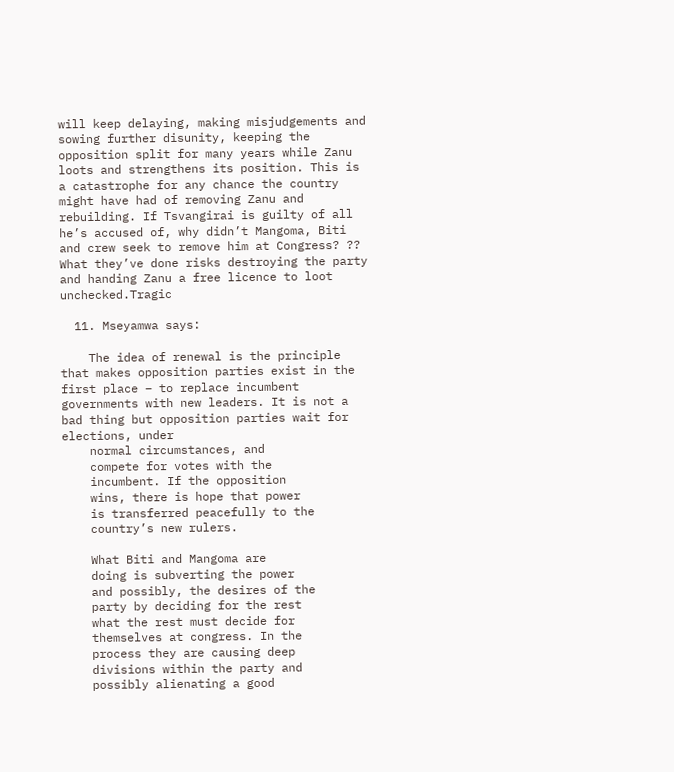will keep delaying, making misjudgements and sowing further disunity, keeping the opposition split for many years while Zanu loots and strengthens its position. This is a catastrophe for any chance the country might have had of removing Zanu and rebuilding. If Tsvangirai is guilty of all he’s accused of, why didn’t Mangoma, Biti and crew seek to remove him at Congress? ?? What they’ve done risks destroying the party and handing Zanu a free licence to loot unchecked.Tragic

  11. Mseyamwa says:

    The idea of renewal is the principle that makes opposition parties exist in the first place – to replace incumbent governments with new leaders. It is not a bad thing but opposition parties wait for elections, under
    normal circumstances, and
    compete for votes with the
    incumbent. If the opposition
    wins, there is hope that power
    is transferred peacefully to the
    country’s new rulers.

    What Biti and Mangoma are
    doing is subverting the power
    and possibly, the desires of the
    party by deciding for the rest
    what the rest must decide for
    themselves at congress. In the
    process they are causing deep
    divisions within the party and
    possibly alienating a good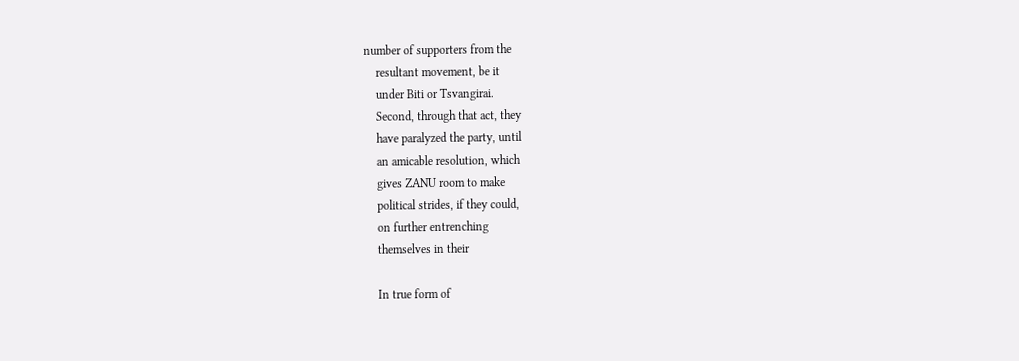number of supporters from the
    resultant movement, be it
    under Biti or Tsvangirai.
    Second, through that act, they
    have paralyzed the party, until
    an amicable resolution, which
    gives ZANU room to make
    political strides, if they could,
    on further entrenching
    themselves in their

    In true form of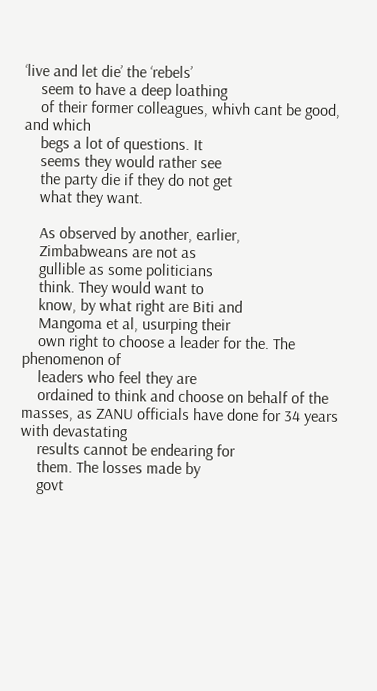‘live and let die’ the ‘rebels’
    seem to have a deep loathing
    of their former colleagues, whivh cant be good, and which
    begs a lot of questions. It
    seems they would rather see
    the party die if they do not get
    what they want.

    As observed by another, earlier,
    Zimbabweans are not as
    gullible as some politicians
    think. They would want to
    know, by what right are Biti and
    Mangoma et al, usurping their
    own right to choose a leader for the. The phenomenon of
    leaders who feel they are
    ordained to think and choose on behalf of the masses, as ZANU officials have done for 34 years with devastating
    results cannot be endearing for
    them. The losses made by
    govt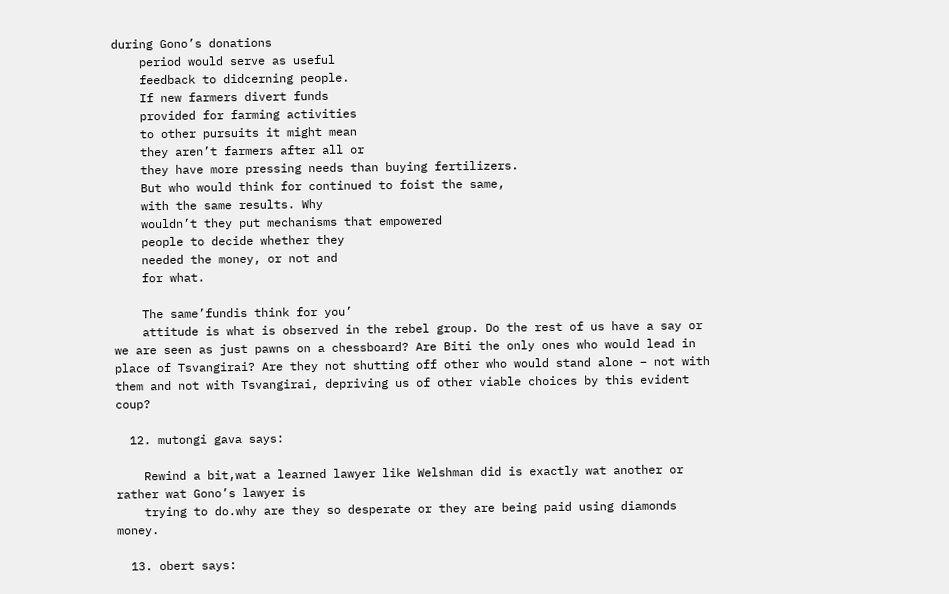during Gono’s donations
    period would serve as useful
    feedback to didcerning people.
    If new farmers divert funds
    provided for farming activities
    to other pursuits it might mean
    they aren’t farmers after all or
    they have more pressing needs than buying fertilizers.
    But who would think for continued to foist the same,
    with the same results. Why
    wouldn’t they put mechanisms that empowered
    people to decide whether they
    needed the money, or not and
    for what.

    The same’fundis think for you’
    attitude is what is observed in the rebel group. Do the rest of us have a say or we are seen as just pawns on a chessboard? Are Biti the only ones who would lead in place of Tsvangirai? Are they not shutting off other who would stand alone – not with them and not with Tsvangirai, depriving us of other viable choices by this evident coup?

  12. mutongi gava says:

    Rewind a bit,wat a learned lawyer like Welshman did is exactly wat another or rather wat Gono’s lawyer is
    trying to do.why are they so desperate or they are being paid using diamonds money.

  13. obert says: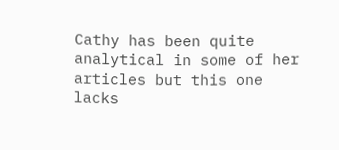Cathy has been quite analytical in some of her articles but this one lacks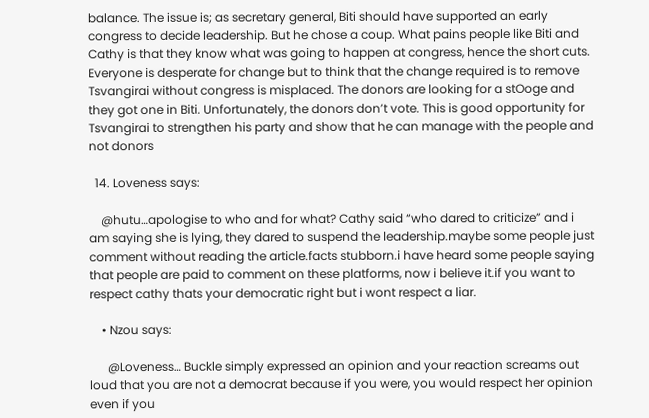balance. The issue is; as secretary general, Biti should have supported an early congress to decide leadership. But he chose a coup. What pains people like Biti and Cathy is that they know what was going to happen at congress, hence the short cuts. Everyone is desperate for change but to think that the change required is to remove Tsvangirai without congress is misplaced. The donors are looking for a stOoge and they got one in Biti. Unfortunately, the donors don’t vote. This is good opportunity for Tsvangirai to strengthen his party and show that he can manage with the people and not donors

  14. Loveness says:

    @hutu…apologise to who and for what? Cathy said “who dared to criticize” and i am saying she is lying, they dared to suspend the leadership.maybe some people just comment without reading the article.facts stubborn.i have heard some people saying that people are paid to comment on these platforms, now i believe it.if you want to respect cathy thats your democratic right but i wont respect a liar.

    • Nzou says:

      @Loveness… Buckle simply expressed an opinion and your reaction screams out loud that you are not a democrat because if you were, you would respect her opinion even if you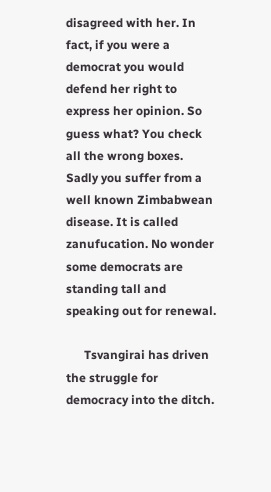disagreed with her. In fact, if you were a democrat you would defend her right to express her opinion. So guess what? You check all the wrong boxes. Sadly you suffer from a well known Zimbabwean disease. It is called zanufucation. No wonder some democrats are standing tall and speaking out for renewal.

      Tsvangirai has driven the struggle for democracy into the ditch.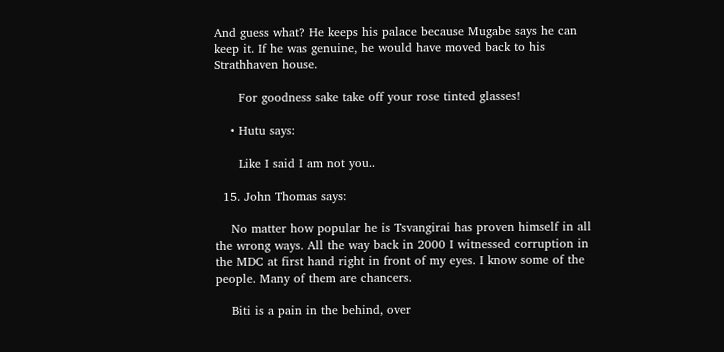And guess what? He keeps his palace because Mugabe says he can keep it. If he was genuine, he would have moved back to his Strathhaven house.

      For goodness sake take off your rose tinted glasses!

    • Hutu says:

      Like I said I am not you..

  15. John Thomas says:

    No matter how popular he is Tsvangirai has proven himself in all the wrong ways. All the way back in 2000 I witnessed corruption in the MDC at first hand right in front of my eyes. I know some of the people. Many of them are chancers.

    Biti is a pain in the behind, over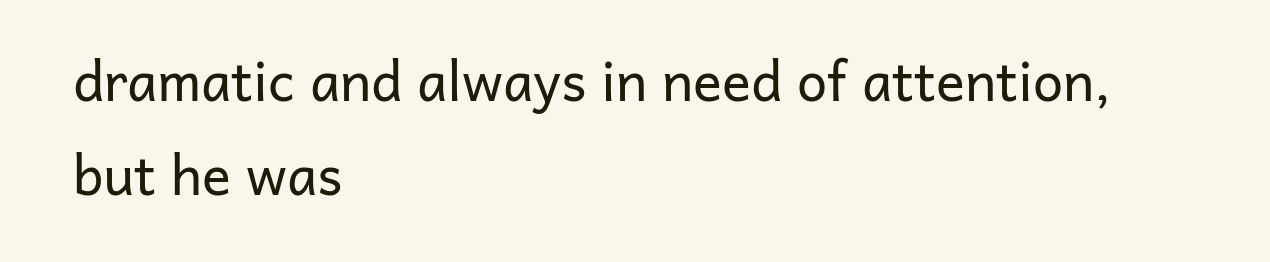dramatic and always in need of attention, but he was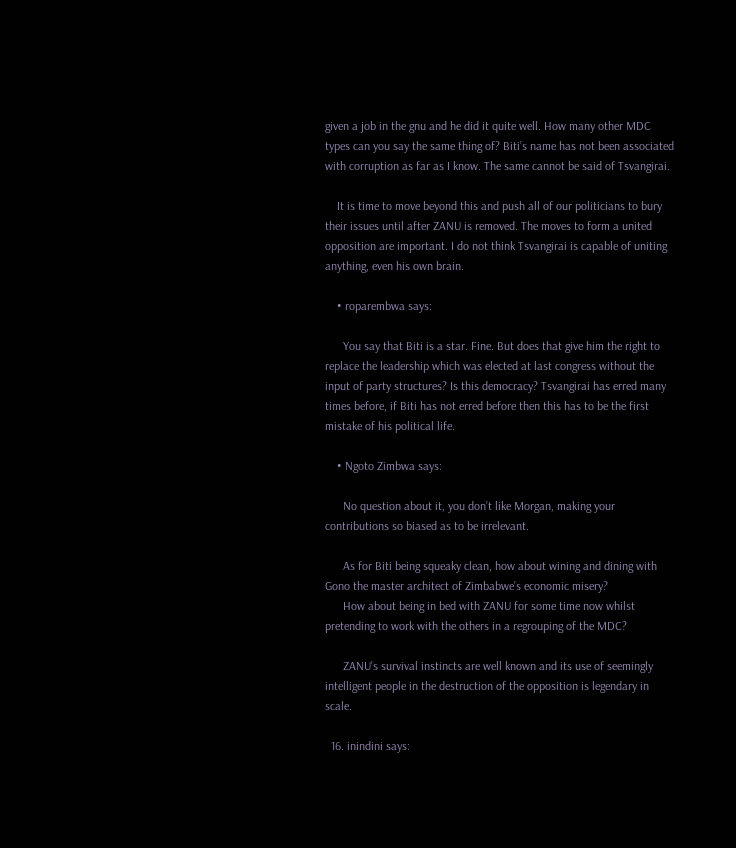given a job in the gnu and he did it quite well. How many other MDC types can you say the same thing of? Biti’s name has not been associated with corruption as far as I know. The same cannot be said of Tsvangirai.

    It is time to move beyond this and push all of our politicians to bury their issues until after ZANU is removed. The moves to form a united opposition are important. I do not think Tsvangirai is capable of uniting anything, even his own brain.

    • roparembwa says:

      You say that Biti is a star. Fine. But does that give him the right to replace the leadership which was elected at last congress without the input of party structures? Is this democracy? Tsvangirai has erred many times before, if Biti has not erred before then this has to be the first mistake of his political life.

    • Ngoto Zimbwa says:

      No question about it, you don’t like Morgan, making your contributions so biased as to be irrelevant.

      As for Biti being squeaky clean, how about wining and dining with Gono the master architect of Zimbabwe’s economic misery?
      How about being in bed with ZANU for some time now whilst pretending to work with the others in a regrouping of the MDC?

      ZANU’s survival instincts are well known and its use of seemingly intelligent people in the destruction of the opposition is legendary in scale.

  16. inindini says: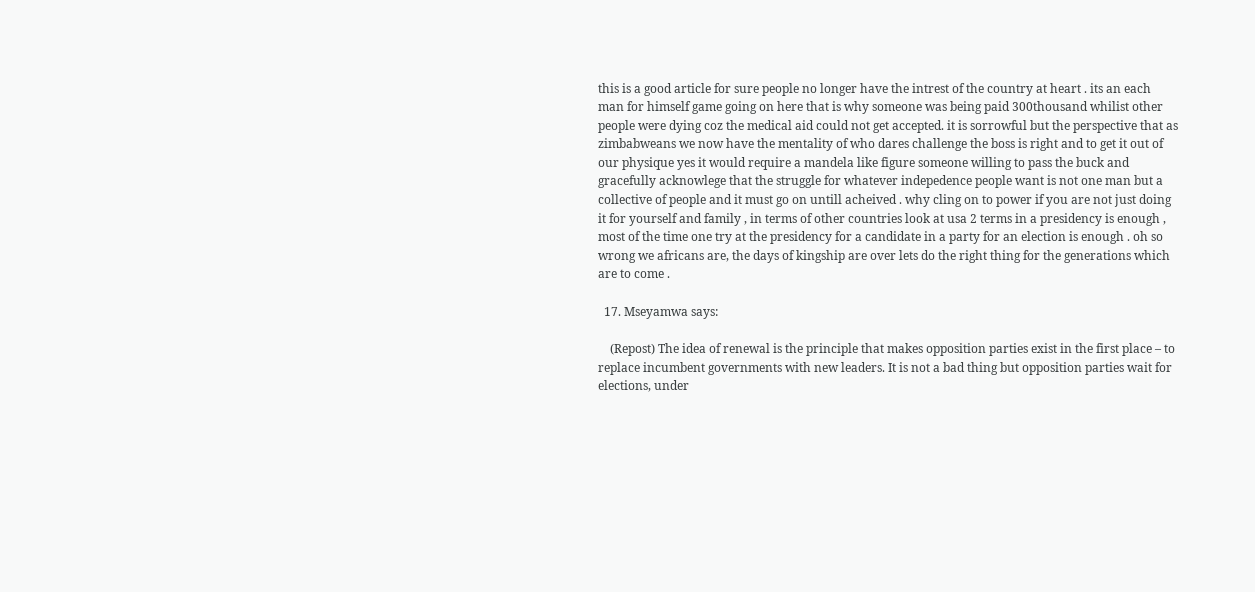this is a good article for sure people no longer have the intrest of the country at heart . its an each man for himself game going on here that is why someone was being paid 300thousand whilist other people were dying coz the medical aid could not get accepted. it is sorrowful but the perspective that as zimbabweans we now have the mentality of who dares challenge the boss is right and to get it out of our physique yes it would require a mandela like figure someone willing to pass the buck and gracefully acknowlege that the struggle for whatever indepedence people want is not one man but a collective of people and it must go on untill acheived . why cling on to power if you are not just doing it for yourself and family , in terms of other countries look at usa 2 terms in a presidency is enough , most of the time one try at the presidency for a candidate in a party for an election is enough . oh so wrong we africans are, the days of kingship are over lets do the right thing for the generations which are to come .

  17. Mseyamwa says:

    (Repost) The idea of renewal is the principle that makes opposition parties exist in the first place – to replace incumbent governments with new leaders. It is not a bad thing but opposition parties wait for elections, under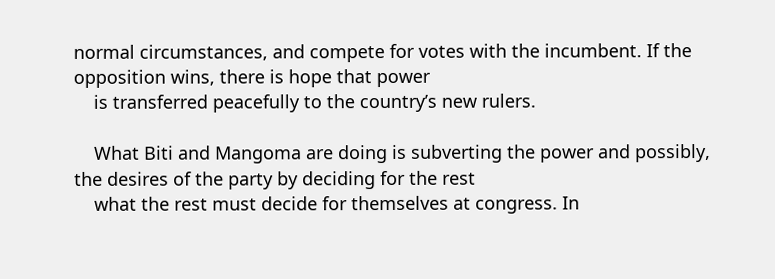normal circumstances, and compete for votes with the incumbent. If the opposition wins, there is hope that power
    is transferred peacefully to the country’s new rulers.

    What Biti and Mangoma are doing is subverting the power and possibly, the desires of the party by deciding for the rest
    what the rest must decide for themselves at congress. In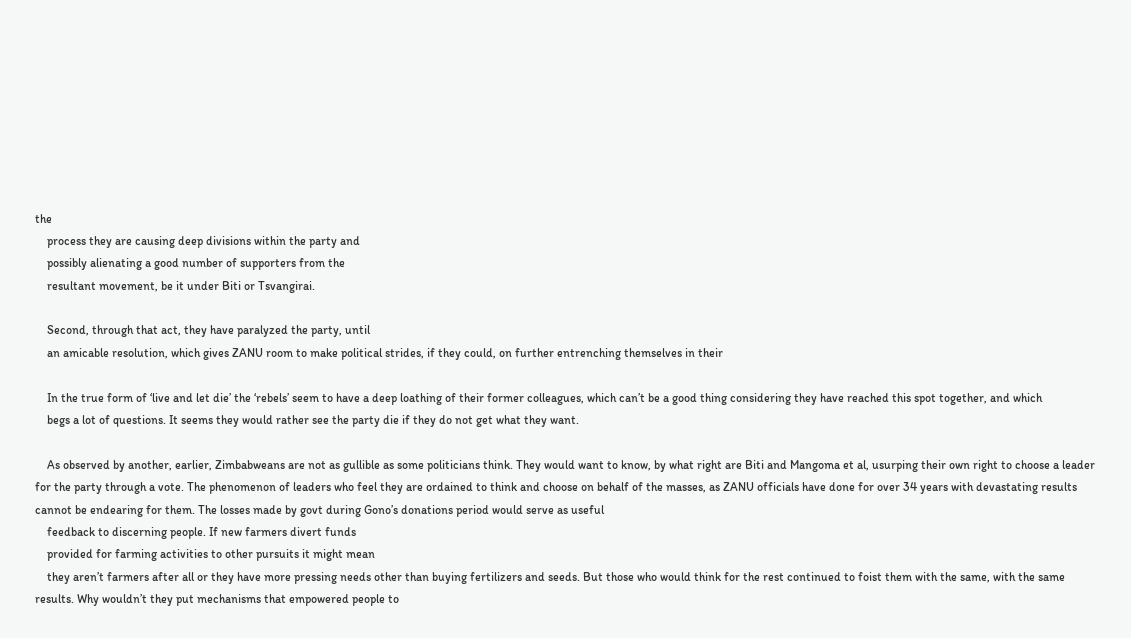the
    process they are causing deep divisions within the party and
    possibly alienating a good number of supporters from the
    resultant movement, be it under Biti or Tsvangirai.

    Second, through that act, they have paralyzed the party, until
    an amicable resolution, which gives ZANU room to make political strides, if they could, on further entrenching themselves in their

    In the true form of ‘live and let die’ the ‘rebels’ seem to have a deep loathing of their former colleagues, which can’t be a good thing considering they have reached this spot together, and which
    begs a lot of questions. It seems they would rather see the party die if they do not get what they want.

    As observed by another, earlier, Zimbabweans are not as gullible as some politicians think. They would want to know, by what right are Biti and Mangoma et al, usurping their own right to choose a leader for the party through a vote. The phenomenon of leaders who feel they are ordained to think and choose on behalf of the masses, as ZANU officials have done for over 34 years with devastating results cannot be endearing for them. The losses made by govt during Gono’s donations period would serve as useful
    feedback to discerning people. If new farmers divert funds
    provided for farming activities to other pursuits it might mean
    they aren’t farmers after all or they have more pressing needs other than buying fertilizers and seeds. But those who would think for the rest continued to foist them with the same, with the same results. Why wouldn’t they put mechanisms that empowered people to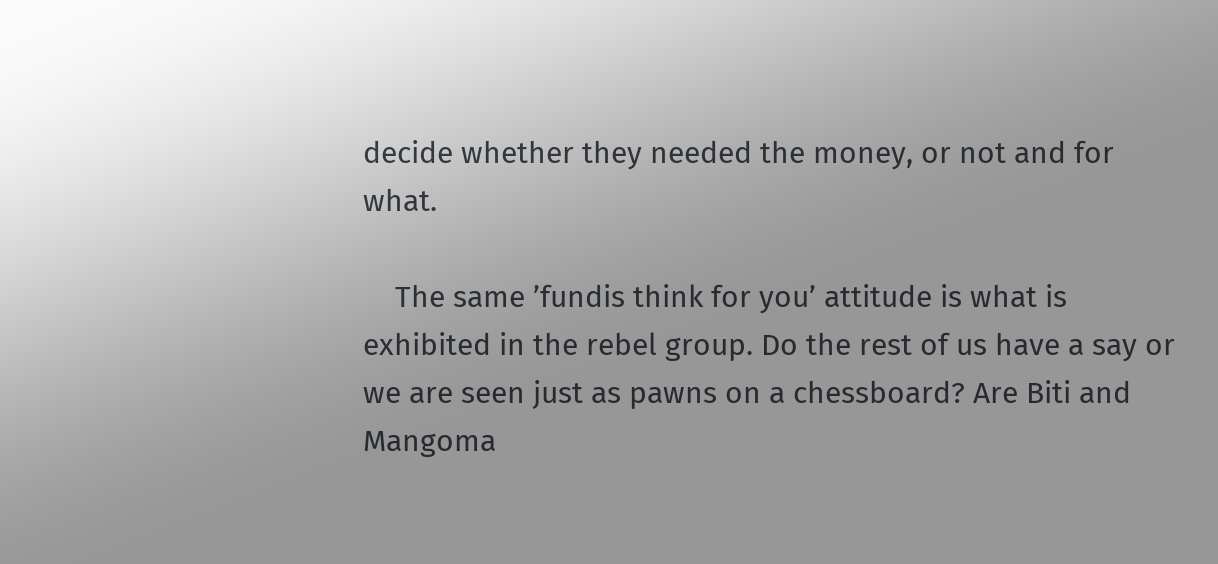decide whether they needed the money, or not and for what.

    The same ’fundis think for you’ attitude is what is exhibited in the rebel group. Do the rest of us have a say or we are seen just as pawns on a chessboard? Are Biti and Mangoma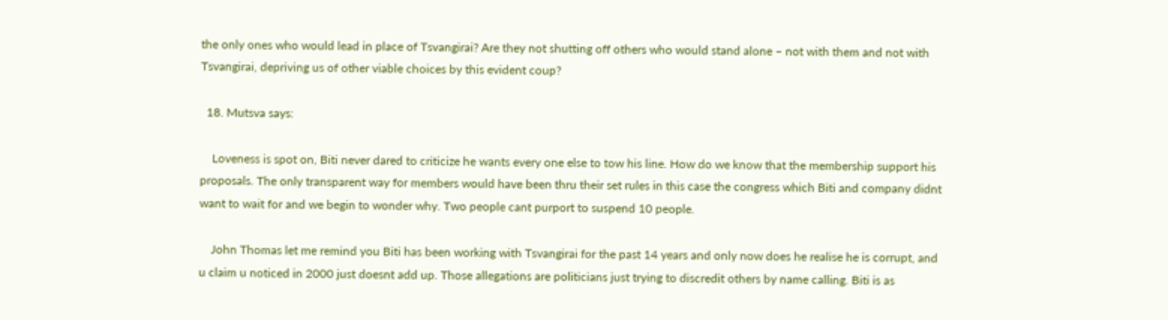the only ones who would lead in place of Tsvangirai? Are they not shutting off others who would stand alone – not with them and not with Tsvangirai, depriving us of other viable choices by this evident coup?

  18. Mutsva says:

    Loveness is spot on, Biti never dared to criticize he wants every one else to tow his line. How do we know that the membership support his proposals. The only transparent way for members would have been thru their set rules in this case the congress which Biti and company didnt want to wait for and we begin to wonder why. Two people cant purport to suspend 10 people.

    John Thomas let me remind you Biti has been working with Tsvangirai for the past 14 years and only now does he realise he is corrupt, and u claim u noticed in 2000 just doesnt add up. Those allegations are politicians just trying to discredit others by name calling. Biti is as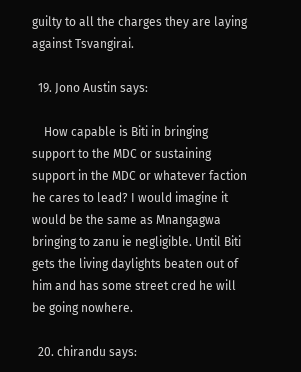guilty to all the charges they are laying against Tsvangirai.

  19. Jono Austin says:

    How capable is Biti in bringing support to the MDC or sustaining support in the MDC or whatever faction he cares to lead? I would imagine it would be the same as Mnangagwa bringing to zanu ie negligible. Until Biti gets the living daylights beaten out of him and has some street cred he will be going nowhere.

  20. chirandu says: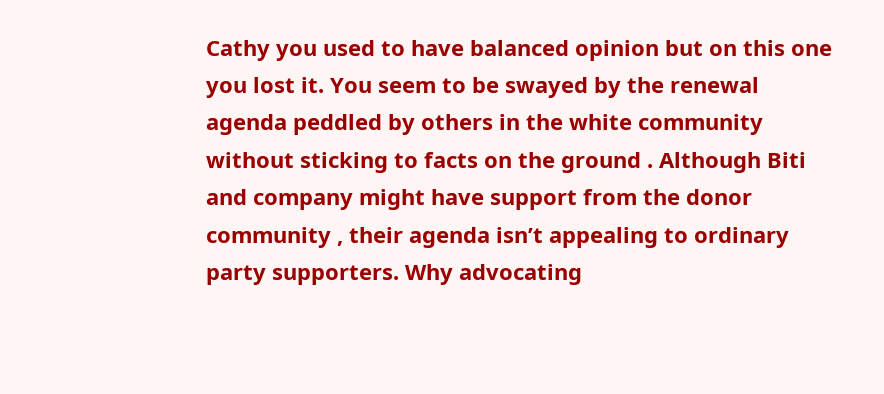Cathy you used to have balanced opinion but on this one you lost it. You seem to be swayed by the renewal agenda peddled by others in the white community without sticking to facts on the ground . Although Biti and company might have support from the donor community , their agenda isn’t appealing to ordinary party supporters. Why advocating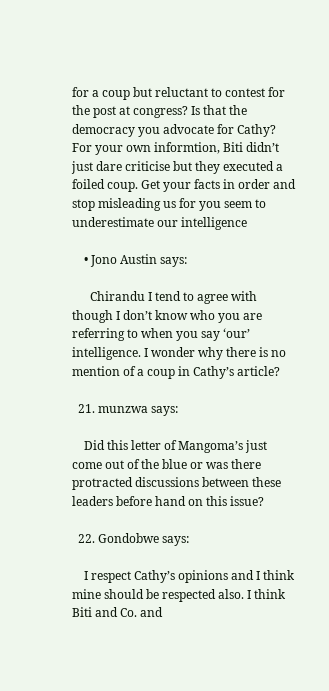for a coup but reluctant to contest for the post at congress? Is that the democracy you advocate for Cathy? For your own informtion, Biti didn’t just dare criticise but they executed a foiled coup. Get your facts in order and stop misleading us for you seem to underestimate our intelligence

    • Jono Austin says:

      Chirandu I tend to agree with though I don’t know who you are referring to when you say ‘our’ intelligence. I wonder why there is no mention of a coup in Cathy’s article?

  21. munzwa says:

    Did this letter of Mangoma’s just come out of the blue or was there protracted discussions between these leaders before hand on this issue?

  22. Gondobwe says:

    I respect Cathy’s opinions and I think mine should be respected also. I think Biti and Co. and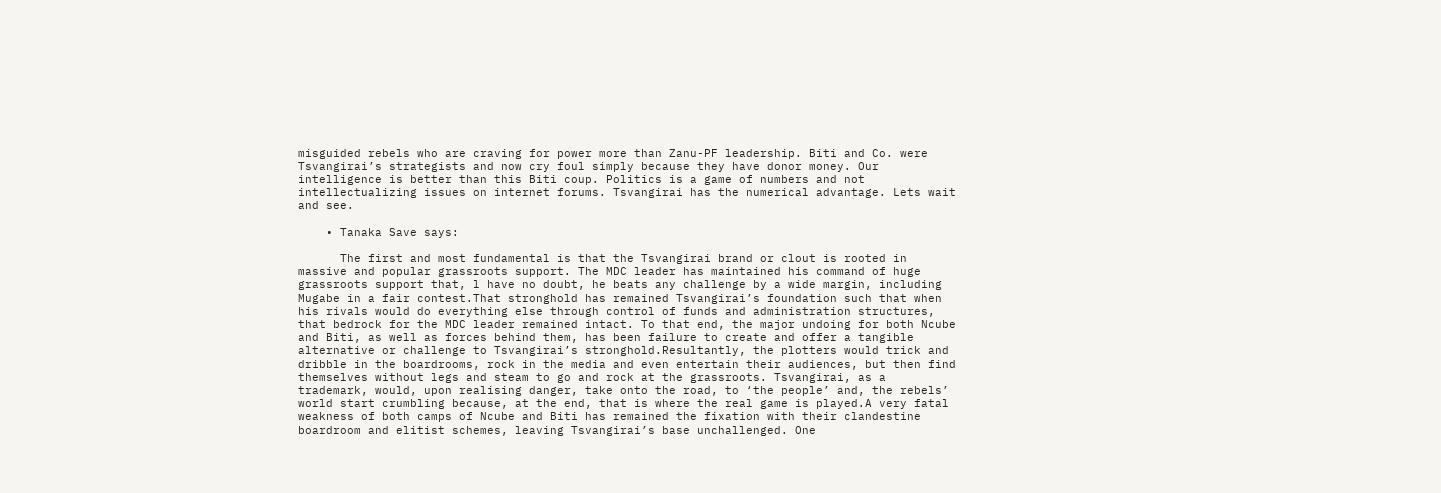misguided rebels who are craving for power more than Zanu-PF leadership. Biti and Co. were Tsvangirai’s strategists and now cry foul simply because they have donor money. Our intelligence is better than this Biti coup. Politics is a game of numbers and not intellectualizing issues on internet forums. Tsvangirai has the numerical advantage. Lets wait and see.

    • Tanaka Save says:

      The first and most fundamental is that the Tsvangirai brand or clout is rooted in massive and popular grassroots support. The MDC leader has maintained his command of huge grassroots support that, l have no doubt, he beats any challenge by a wide margin, including Mugabe in a fair contest.That stronghold has remained Tsvangirai’s foundation such that when his rivals would do everything else through control of funds and administration structures, that bedrock for the MDC leader remained intact. To that end, the major undoing for both Ncube and Biti, as well as forces behind them, has been failure to create and offer a tangible alternative or challenge to Tsvangirai’s stronghold.Resultantly, the plotters would trick and dribble in the boardrooms, rock in the media and even entertain their audiences, but then find themselves without legs and steam to go and rock at the grassroots. Tsvangirai, as a trademark, would, upon realising danger, take onto the road, to ‘the people’ and, the rebels’ world start crumbling because, at the end, that is where the real game is played.A very fatal weakness of both camps of Ncube and Biti has remained the fixation with their clandestine boardroom and elitist schemes, leaving Tsvangirai’s base unchallenged. One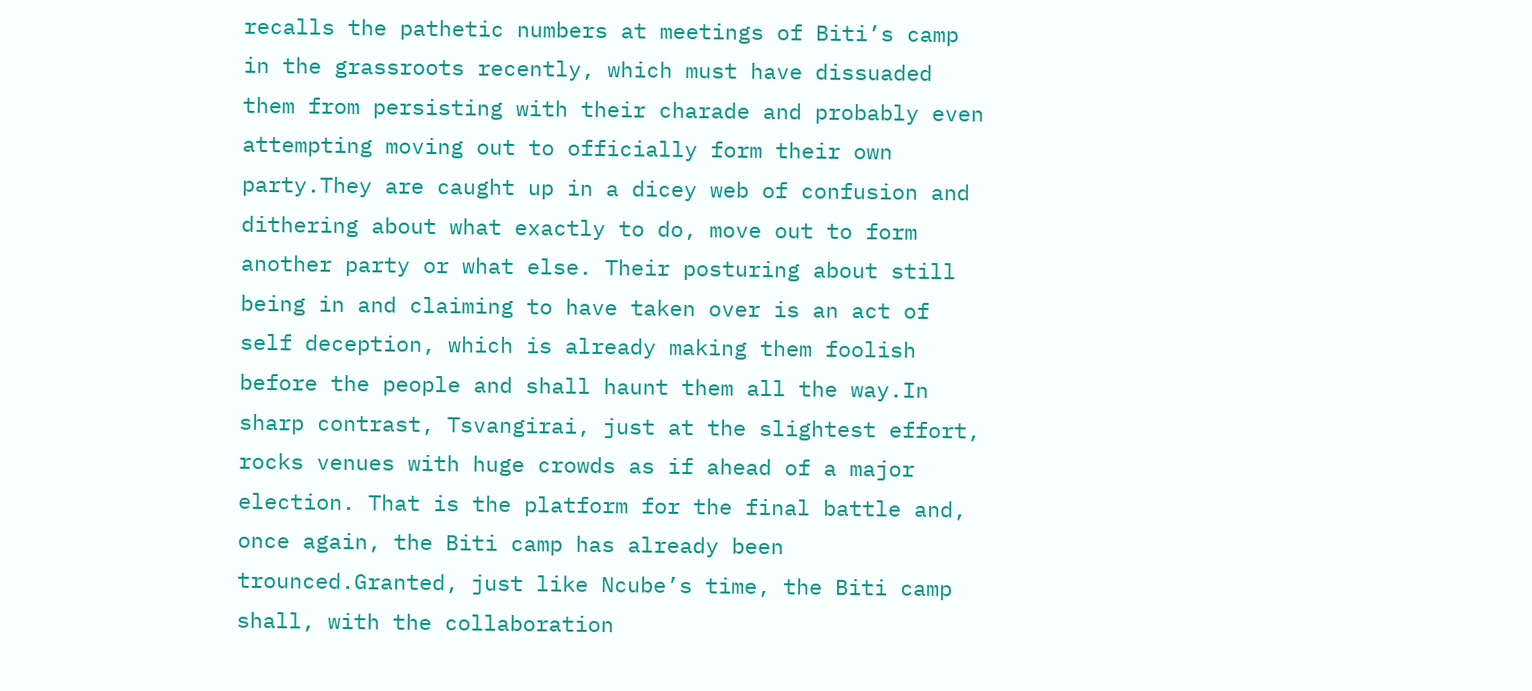recalls the pathetic numbers at meetings of Biti’s camp in the grassroots recently, which must have dissuaded them from persisting with their charade and probably even attempting moving out to officially form their own party.They are caught up in a dicey web of confusion and dithering about what exactly to do, move out to form another party or what else. Their posturing about still being in and claiming to have taken over is an act of self deception, which is already making them foolish before the people and shall haunt them all the way.In sharp contrast, Tsvangirai, just at the slightest effort, rocks venues with huge crowds as if ahead of a major election. That is the platform for the final battle and, once again, the Biti camp has already been trounced.Granted, just like Ncube’s time, the Biti camp shall, with the collaboration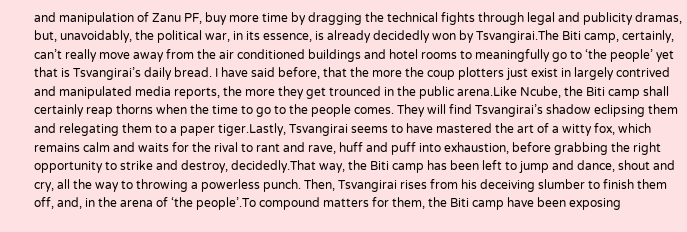and manipulation of Zanu PF, buy more time by dragging the technical fights through legal and publicity dramas, but, unavoidably, the political war, in its essence, is already decidedly won by Tsvangirai.The Biti camp, certainly, can’t really move away from the air conditioned buildings and hotel rooms to meaningfully go to ‘the people’ yet that is Tsvangirai’s daily bread. I have said before, that the more the coup plotters just exist in largely contrived and manipulated media reports, the more they get trounced in the public arena.Like Ncube, the Biti camp shall certainly reap thorns when the time to go to the people comes. They will find Tsvangirai’s shadow eclipsing them and relegating them to a paper tiger.Lastly, Tsvangirai seems to have mastered the art of a witty fox, which remains calm and waits for the rival to rant and rave, huff and puff into exhaustion, before grabbing the right opportunity to strike and destroy, decidedly.That way, the Biti camp has been left to jump and dance, shout and cry, all the way to throwing a powerless punch. Then, Tsvangirai rises from his deceiving slumber to finish them off, and, in the arena of ‘the people’.To compound matters for them, the Biti camp have been exposing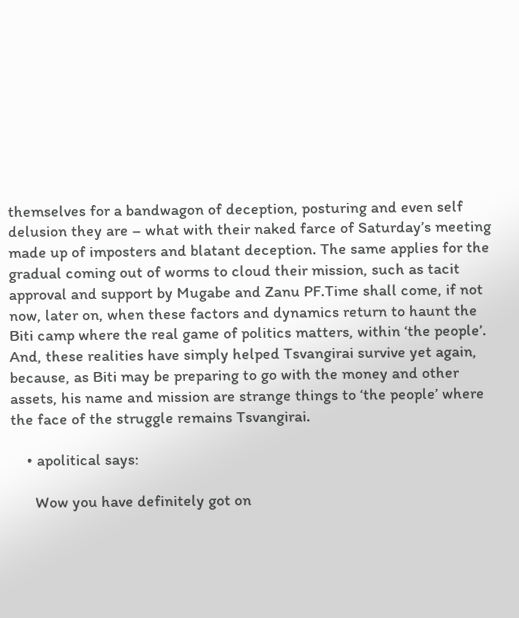themselves for a bandwagon of deception, posturing and even self delusion they are – what with their naked farce of Saturday’s meeting made up of imposters and blatant deception. The same applies for the gradual coming out of worms to cloud their mission, such as tacit approval and support by Mugabe and Zanu PF.Time shall come, if not now, later on, when these factors and dynamics return to haunt the Biti camp where the real game of politics matters, within ‘the people’. And, these realities have simply helped Tsvangirai survive yet again, because, as Biti may be preparing to go with the money and other assets, his name and mission are strange things to ‘the people’ where the face of the struggle remains Tsvangirai.

    • apolitical says:

      Wow you have definitely got on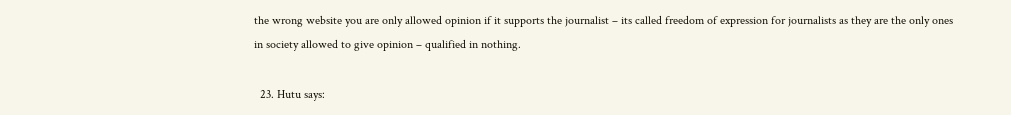the wrong website you are only allowed opinion if it supports the journalist – its called freedom of expression for journalists as they are the only ones in society allowed to give opinion – qualified in nothing.

  23. Hutu says: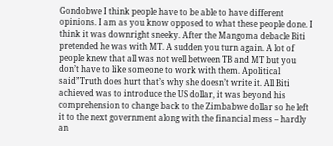Gondobwe I think people have to be able to have different opinions. I am as you know opposed to what these people done. I think it was downright sneeky. After the Mangoma debacle Biti pretended he was with MT. A sudden you turn again. A lot of people knew that all was not well between TB and MT but you don’t have to like someone to work with them. Apolitical said”Truth does hurt that’s why she doesn’t write it. All Biti achieved was to introduce the US dollar, it was beyond his comprehension to change back to the Zimbabwe dollar so he left it to the next government along with the financial mess – hardly an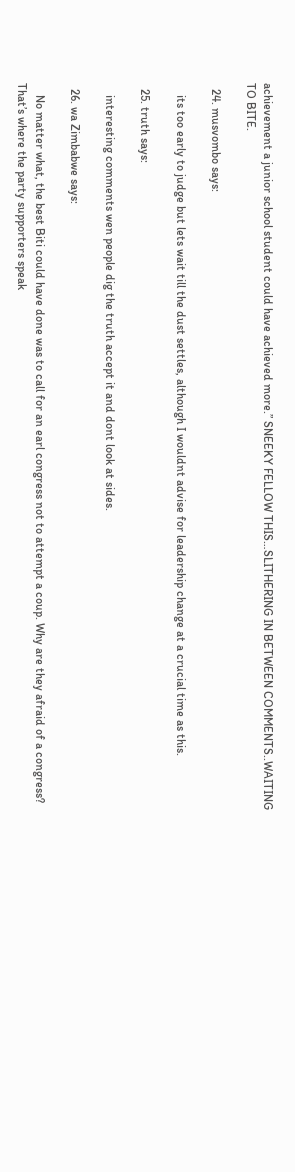achievement a junior school student could have achieved more.” SNEEKY FELLOW THIS…SLITHERING IN BETWEEN COMMENTS..WAITING TO BITE.

  24. musvombo says:

    its too early to judge but lets wait till the dust settles, although I wouldnt advise for leadership change at a crucial time as this.

  25. truth says:

    interesting comments wen people dig the truth accept it and dont look at sides.

  26. wa Zimbabwe says:

    No matter what, the best Biti could have done was to call for an earl congress not to attempt a coup. Why are they afraid of a congress? That’s where the party supporters speak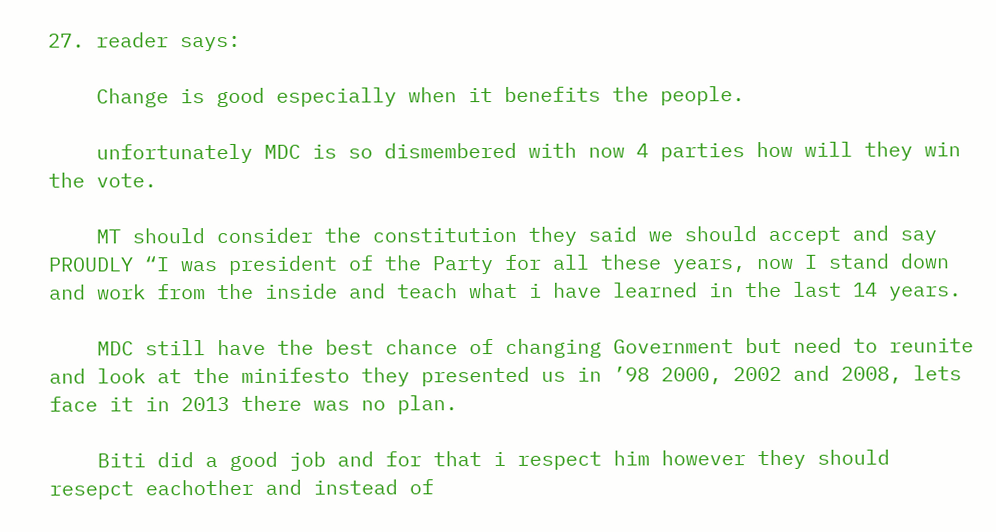27. reader says:

    Change is good especially when it benefits the people.

    unfortunately MDC is so dismembered with now 4 parties how will they win the vote.

    MT should consider the constitution they said we should accept and say PROUDLY “I was president of the Party for all these years, now I stand down and work from the inside and teach what i have learned in the last 14 years.

    MDC still have the best chance of changing Government but need to reunite and look at the minifesto they presented us in ’98 2000, 2002 and 2008, lets face it in 2013 there was no plan.

    Biti did a good job and for that i respect him however they should resepct eachother and instead of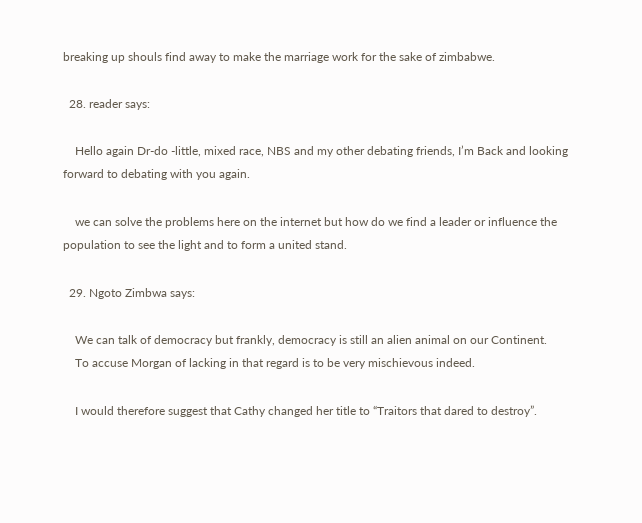breaking up shouls find away to make the marriage work for the sake of zimbabwe.

  28. reader says:

    Hello again Dr-do -little, mixed race, NBS and my other debating friends, I’m Back and looking forward to debating with you again.

    we can solve the problems here on the internet but how do we find a leader or influence the population to see the light and to form a united stand.

  29. Ngoto Zimbwa says:

    We can talk of democracy but frankly, democracy is still an alien animal on our Continent.
    To accuse Morgan of lacking in that regard is to be very mischievous indeed.

    I would therefore suggest that Cathy changed her title to “Traitors that dared to destroy”.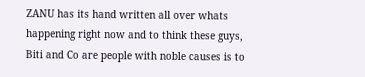ZANU has its hand written all over whats happening right now and to think these guys, Biti and Co are people with noble causes is to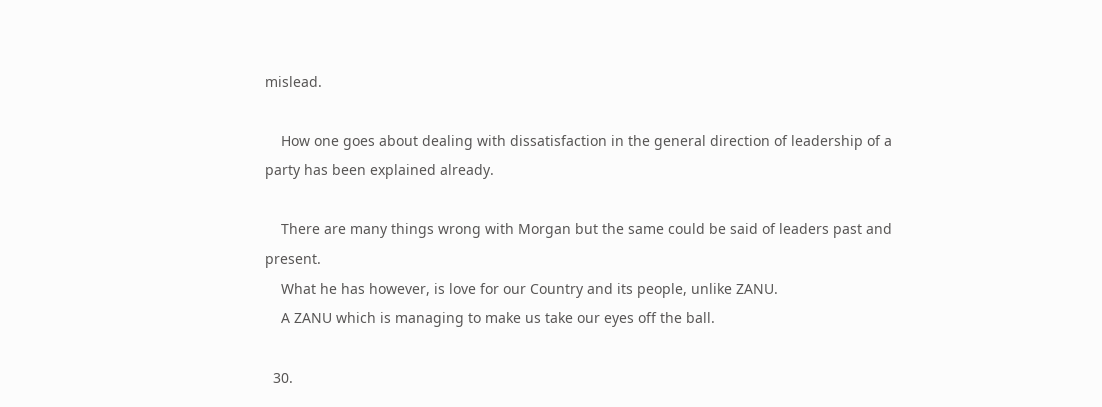mislead.

    How one goes about dealing with dissatisfaction in the general direction of leadership of a party has been explained already.

    There are many things wrong with Morgan but the same could be said of leaders past and present.
    What he has however, is love for our Country and its people, unlike ZANU.
    A ZANU which is managing to make us take our eyes off the ball.

  30.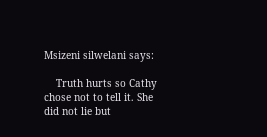Msizeni silwelani says:

    Truth hurts so Cathy chose not to tell it. She did not lie but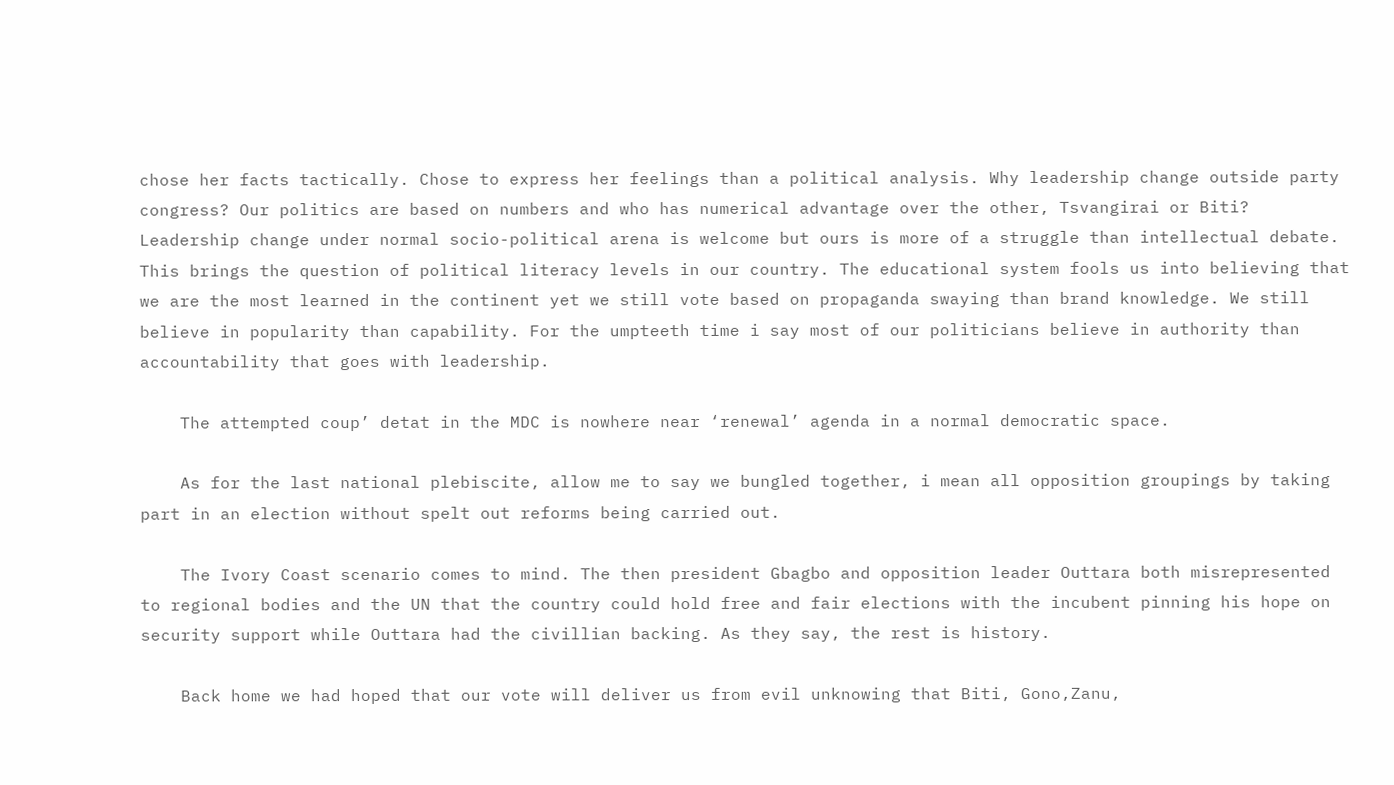chose her facts tactically. Chose to express her feelings than a political analysis. Why leadership change outside party congress? Our politics are based on numbers and who has numerical advantage over the other, Tsvangirai or Biti? Leadership change under normal socio-political arena is welcome but ours is more of a struggle than intellectual debate. This brings the question of political literacy levels in our country. The educational system fools us into believing that we are the most learned in the continent yet we still vote based on propaganda swaying than brand knowledge. We still believe in popularity than capability. For the umpteeth time i say most of our politicians believe in authority than accountability that goes with leadership.

    The attempted coup’ detat in the MDC is nowhere near ‘renewal’ agenda in a normal democratic space.

    As for the last national plebiscite, allow me to say we bungled together, i mean all opposition groupings by taking part in an election without spelt out reforms being carried out.

    The Ivory Coast scenario comes to mind. The then president Gbagbo and opposition leader Outtara both misrepresented to regional bodies and the UN that the country could hold free and fair elections with the incubent pinning his hope on security support while Outtara had the civillian backing. As they say, the rest is history.

    Back home we had hoped that our vote will deliver us from evil unknowing that Biti, Gono,Zanu,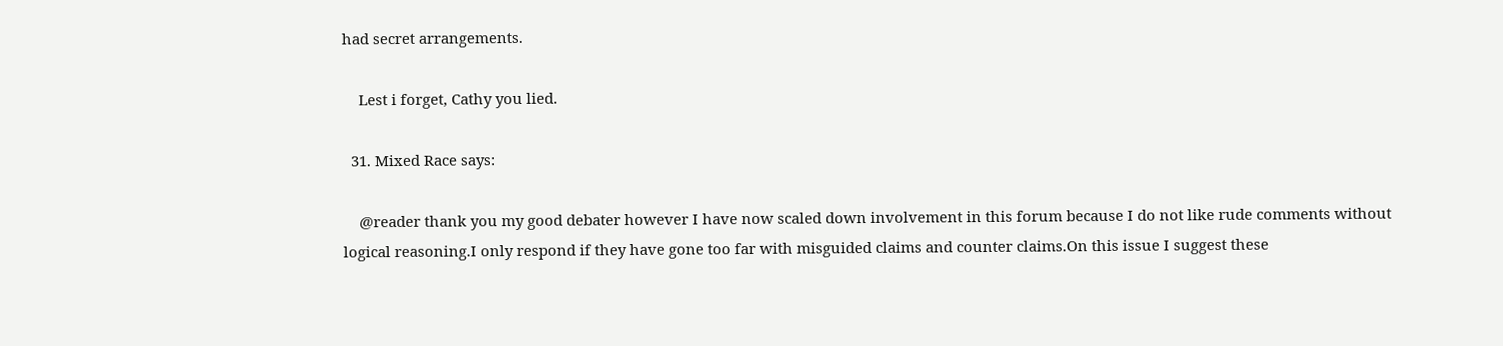had secret arrangements.

    Lest i forget, Cathy you lied.

  31. Mixed Race says:

    @reader thank you my good debater however I have now scaled down involvement in this forum because I do not like rude comments without logical reasoning.I only respond if they have gone too far with misguided claims and counter claims.On this issue I suggest these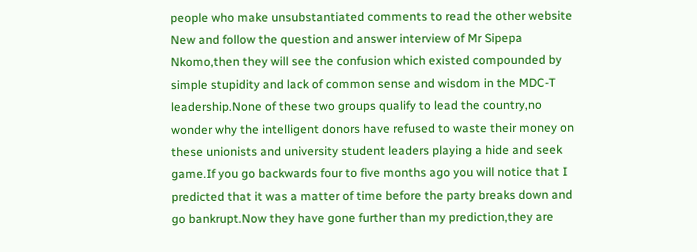people who make unsubstantiated comments to read the other website New and follow the question and answer interview of Mr Sipepa Nkomo,then they will see the confusion which existed compounded by simple stupidity and lack of common sense and wisdom in the MDC-T leadership.None of these two groups qualify to lead the country,no wonder why the intelligent donors have refused to waste their money on these unionists and university student leaders playing a hide and seek game.If you go backwards four to five months ago you will notice that I predicted that it was a matter of time before the party breaks down and go bankrupt.Now they have gone further than my prediction,they are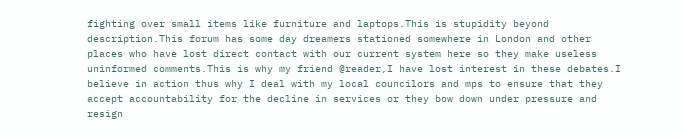fighting over small items like furniture and laptops.This is stupidity beyond description.This forum has some day dreamers stationed somewhere in London and other places who have lost direct contact with our current system here so they make useless uninformed comments.This is why my friend @reader,I have lost interest in these debates.I believe in action thus why I deal with my local councilors and mps to ensure that they accept accountability for the decline in services or they bow down under pressure and resign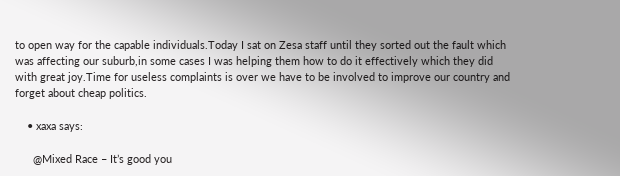to open way for the capable individuals.Today I sat on Zesa staff until they sorted out the fault which was affecting our suburb,in some cases I was helping them how to do it effectively which they did with great joy.Time for useless complaints is over we have to be involved to improve our country and forget about cheap politics.

    • xaxa says:

      @Mixed Race – It’s good you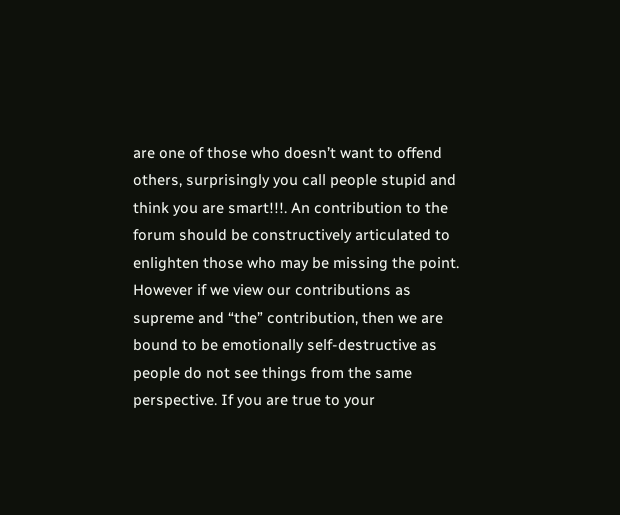are one of those who doesn’t want to offend others, surprisingly you call people stupid and think you are smart!!!. An contribution to the forum should be constructively articulated to enlighten those who may be missing the point. However if we view our contributions as supreme and “the” contribution, then we are bound to be emotionally self-destructive as people do not see things from the same perspective. If you are true to your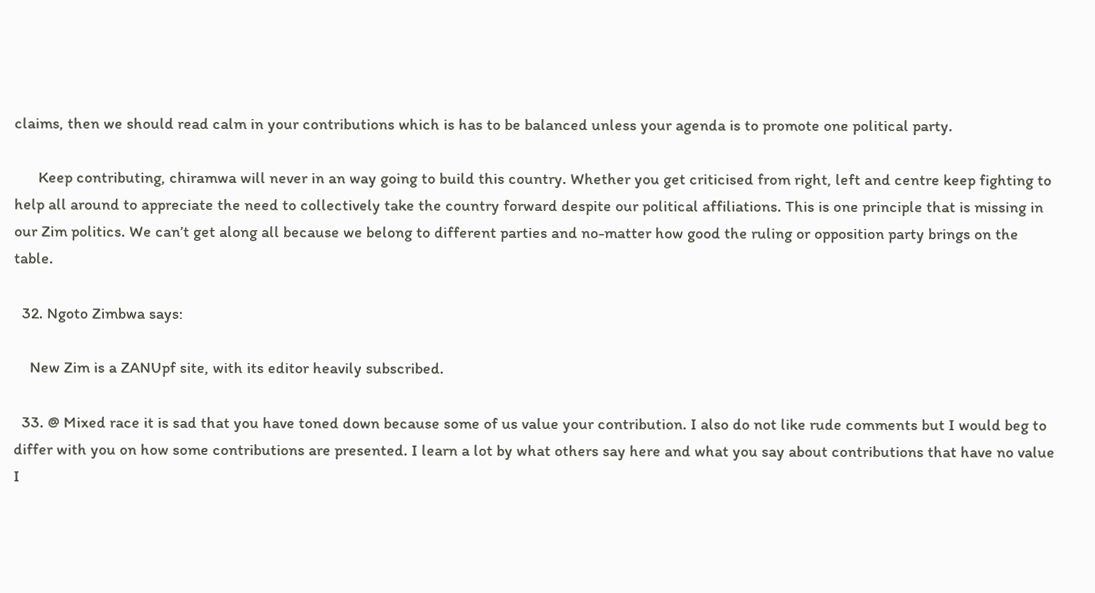claims, then we should read calm in your contributions which is has to be balanced unless your agenda is to promote one political party.

      Keep contributing, chiramwa will never in an way going to build this country. Whether you get criticised from right, left and centre keep fighting to help all around to appreciate the need to collectively take the country forward despite our political affiliations. This is one principle that is missing in our Zim politics. We can’t get along all because we belong to different parties and no-matter how good the ruling or opposition party brings on the table.

  32. Ngoto Zimbwa says:

    New Zim is a ZANUpf site, with its editor heavily subscribed.

  33. @ Mixed race it is sad that you have toned down because some of us value your contribution. I also do not like rude comments but I would beg to differ with you on how some contributions are presented. I learn a lot by what others say here and what you say about contributions that have no value I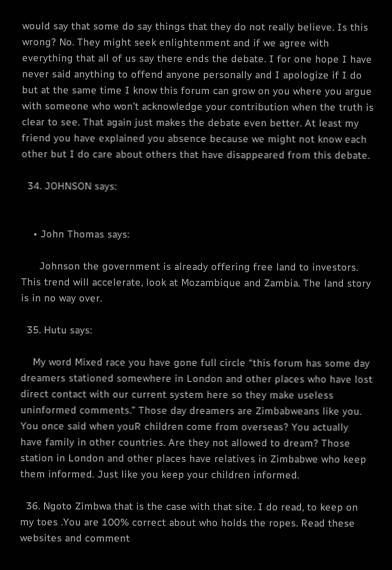would say that some do say things that they do not really believe. Is this wrong? No. They might seek enlightenment and if we agree with everything that all of us say there ends the debate. I for one hope I have never said anything to offend anyone personally and I apologize if I do but at the same time I know this forum can grow on you where you argue with someone who won’t acknowledge your contribution when the truth is clear to see. That again just makes the debate even better. At least my friend you have explained you absence because we might not know each other but I do care about others that have disappeared from this debate.

  34. JOHNSON says:


    • John Thomas says:

      Johnson the government is already offering free land to investors. This trend will accelerate, look at Mozambique and Zambia. The land story is in no way over.

  35. Hutu says:

    My word Mixed race you have gone full circle “this forum has some day dreamers stationed somewhere in London and other places who have lost direct contact with our current system here so they make useless uninformed comments.” Those day dreamers are Zimbabweans like you. You once said when youR children come from overseas? You actually have family in other countries. Are they not allowed to dream? Those station in London and other places have relatives in Zimbabwe who keep them informed. Just like you keep your children informed.

  36. Ngoto Zimbwa that is the case with that site. I do read, to keep on my toes .You are 100% correct about who holds the ropes. Read these websites and comment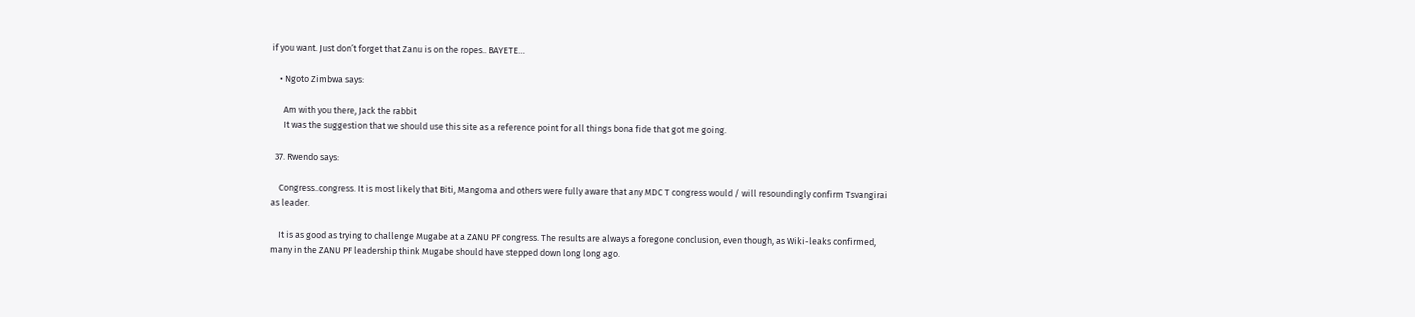if you want. Just don’t forget that Zanu is on the ropes.. BAYETE…

    • Ngoto Zimbwa says:

      Am with you there, Jack the rabbit
      It was the suggestion that we should use this site as a reference point for all things bona fide that got me going.

  37. Rwendo says:

    Congress..congress. It is most likely that Biti, Mangoma and others were fully aware that any MDC T congress would / will resoundingly confirm Tsvangirai as leader.

    It is as good as trying to challenge Mugabe at a ZANU PF congress. The results are always a foregone conclusion, even though, as Wiki-leaks confirmed, many in the ZANU PF leadership think Mugabe should have stepped down long long ago.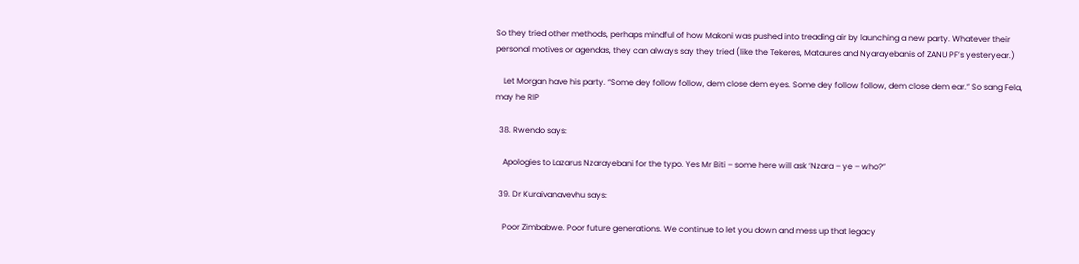So they tried other methods, perhaps mindful of how Makoni was pushed into treading air by launching a new party. Whatever their personal motives or agendas, they can always say they tried (like the Tekeres, Mataures and Nyarayebanis of ZANU PF’s yesteryear.)

    Let Morgan have his party. “Some dey follow follow, dem close dem eyes. Some dey follow follow, dem close dem ear.” So sang Fela, may he RIP

  38. Rwendo says:

    Apologies to Lazarus Nzarayebani for the typo. Yes Mr Biti – some here will ask ‘Nzara – ye – who?”

  39. Dr Kuraivanavevhu says:

    Poor Zimbabwe. Poor future generations. We continue to let you down and mess up that legacy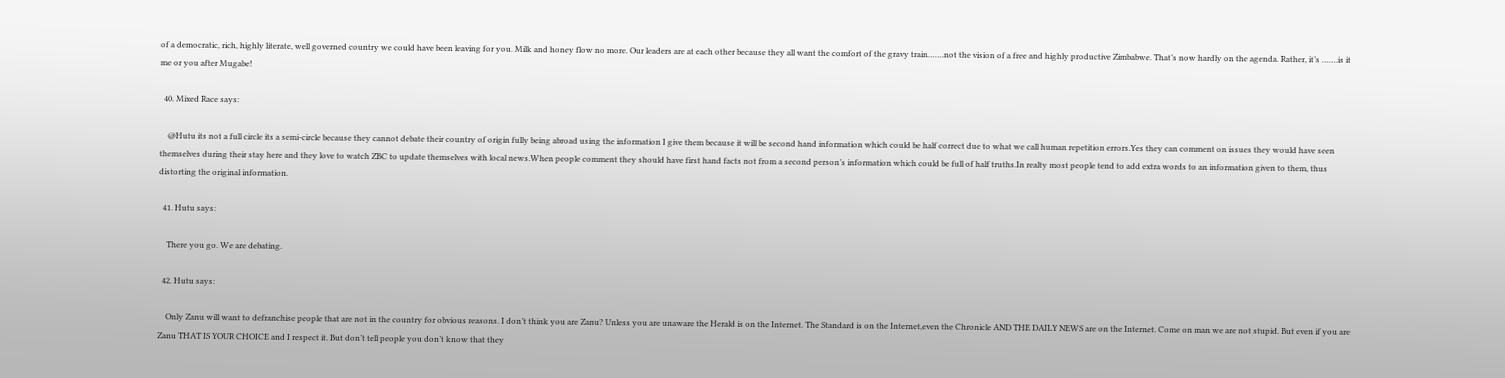of a democratic, rich, highly literate, well governed country we could have been leaving for you. Milk and honey flow no more. Our leaders are at each other because they all want the comfort of the gravy train…….not the vision of a free and highly productive Zimbabwe. That’s now hardly on the agenda. Rather, it’s …….is it me or you after Mugabe!

  40. Mixed Race says:

    @Hutu its not a full circle its a semi-circle because they cannot debate their country of origin fully being abroad using the information I give them because it will be second hand information which could be half correct due to what we call human repetition errors.Yes they can comment on issues they would have seen themselves during their stay here and they love to watch ZBC to update themselves with local news.When people comment they should have first hand facts not from a second person’s information which could be full of half truths.In realty most people tend to add extra words to an information given to them, thus distorting the original information.

  41. Hutu says:

    There you go. We are debating.

  42. Hutu says:

    Only Zanu will want to defranchise people that are not in the country for obvious reasons. I don’t think you are Zanu? Unless you are unaware the Herald is on the Internet. The Standard is on the Internet,even the Chronicle AND THE DAILY NEWS are on the Internet. Come on man we are not stupid. But even if you are Zanu THAT IS YOUR CHOICE and I respect it. But don’t tell people you don’t know that they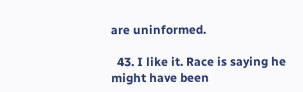are uninformed.

  43. I like it. Race is saying he might have been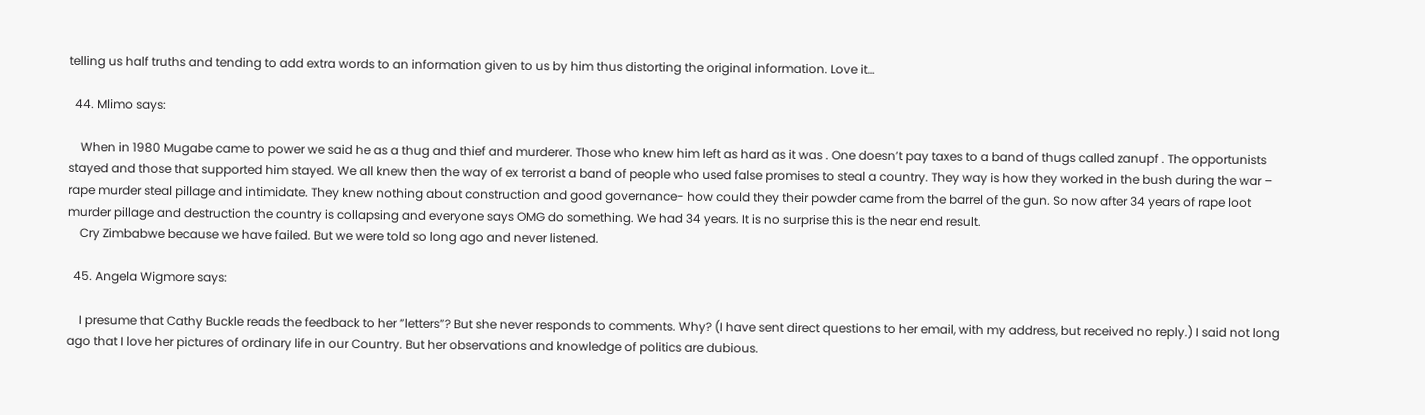telling us half truths and tending to add extra words to an information given to us by him thus distorting the original information. Love it…

  44. Mlimo says:

    When in 1980 Mugabe came to power we said he as a thug and thief and murderer. Those who knew him left as hard as it was . One doesn’t pay taxes to a band of thugs called zanupf . The opportunists stayed and those that supported him stayed. We all knew then the way of ex terrorist a band of people who used false promises to steal a country. They way is how they worked in the bush during the war – rape murder steal pillage and intimidate. They knew nothing about construction and good governance- how could they their powder came from the barrel of the gun. So now after 34 years of rape loot murder pillage and destruction the country is collapsing and everyone says OMG do something. We had 34 years. It is no surprise this is the near end result.
    Cry Zimbabwe because we have failed. But we were told so long ago and never listened.

  45. Angela Wigmore says:

    I presume that Cathy Buckle reads the feedback to her ”letters”? But she never responds to comments. Why? (I have sent direct questions to her email, with my address, but received no reply.) I said not long ago that I love her pictures of ordinary life in our Country. But her observations and knowledge of politics are dubious.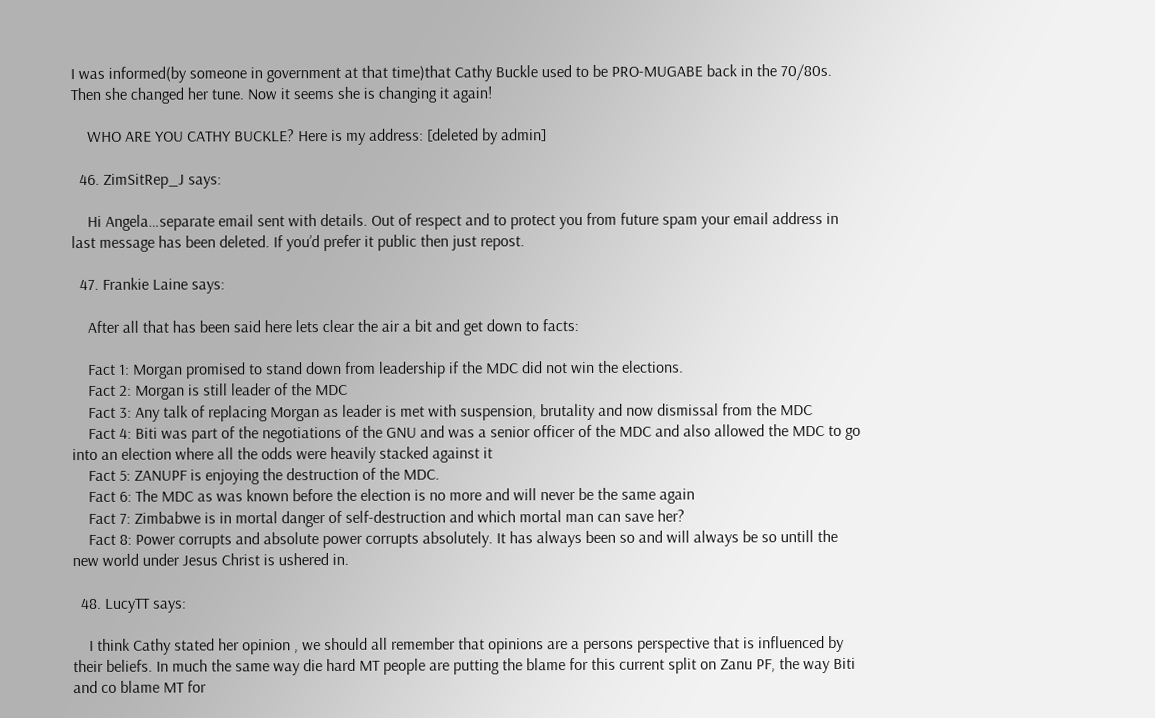I was informed(by someone in government at that time)that Cathy Buckle used to be PRO-MUGABE back in the 70/80s. Then she changed her tune. Now it seems she is changing it again!

    WHO ARE YOU CATHY BUCKLE? Here is my address: [deleted by admin]

  46. ZimSitRep_J says:

    Hi Angela…separate email sent with details. Out of respect and to protect you from future spam your email address in last message has been deleted. If you’d prefer it public then just repost.

  47. Frankie Laine says:

    After all that has been said here lets clear the air a bit and get down to facts:

    Fact 1: Morgan promised to stand down from leadership if the MDC did not win the elections.
    Fact 2: Morgan is still leader of the MDC
    Fact 3: Any talk of replacing Morgan as leader is met with suspension, brutality and now dismissal from the MDC
    Fact 4: Biti was part of the negotiations of the GNU and was a senior officer of the MDC and also allowed the MDC to go into an election where all the odds were heavily stacked against it
    Fact 5: ZANUPF is enjoying the destruction of the MDC.
    Fact 6: The MDC as was known before the election is no more and will never be the same again
    Fact 7: Zimbabwe is in mortal danger of self-destruction and which mortal man can save her?
    Fact 8: Power corrupts and absolute power corrupts absolutely. It has always been so and will always be so untill the new world under Jesus Christ is ushered in.

  48. LucyTT says:

    I think Cathy stated her opinion , we should all remember that opinions are a persons perspective that is influenced by their beliefs. In much the same way die hard MT people are putting the blame for this current split on Zanu PF, the way Biti and co blame MT for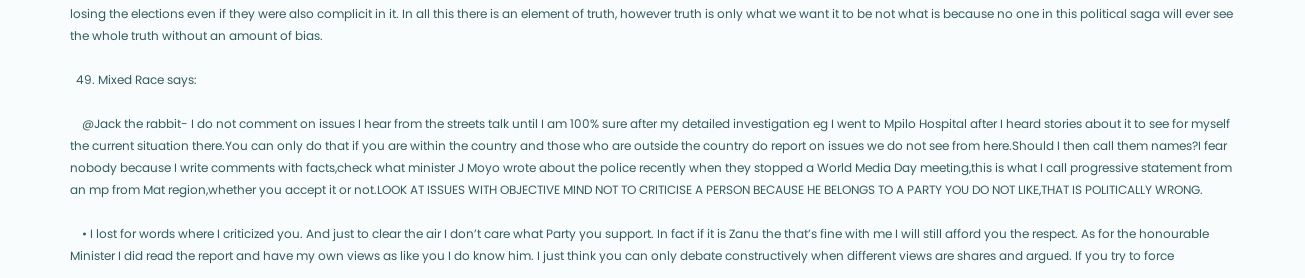losing the elections even if they were also complicit in it. In all this there is an element of truth, however truth is only what we want it to be not what is because no one in this political saga will ever see the whole truth without an amount of bias.

  49. Mixed Race says:

    @Jack the rabbit- I do not comment on issues I hear from the streets talk until I am 100% sure after my detailed investigation eg I went to Mpilo Hospital after I heard stories about it to see for myself the current situation there.You can only do that if you are within the country and those who are outside the country do report on issues we do not see from here.Should I then call them names?I fear nobody because I write comments with facts,check what minister J Moyo wrote about the police recently when they stopped a World Media Day meeting,this is what I call progressive statement from an mp from Mat region,whether you accept it or not.LOOK AT ISSUES WITH OBJECTIVE MIND NOT TO CRITICISE A PERSON BECAUSE HE BELONGS TO A PARTY YOU DO NOT LIKE,THAT IS POLITICALLY WRONG.

    • I lost for words where I criticized you. And just to clear the air I don’t care what Party you support. In fact if it is Zanu the that’s fine with me I will still afford you the respect. As for the honourable Minister I did read the report and have my own views as like you I do know him. I just think you can only debate constructively when different views are shares and argued. If you try to force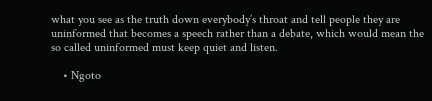what you see as the truth down everybody’s throat and tell people they are uninformed that becomes a speech rather than a debate, which would mean the so called uninformed must keep quiet and listen.

    • Ngoto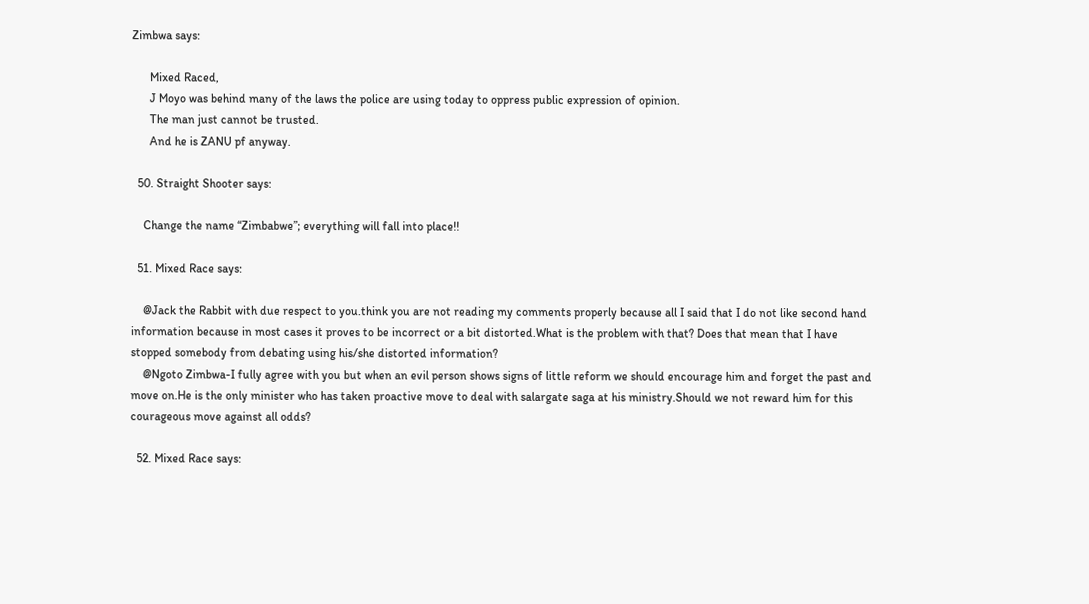Zimbwa says:

      Mixed Raced,
      J Moyo was behind many of the laws the police are using today to oppress public expression of opinion.
      The man just cannot be trusted.
      And he is ZANU pf anyway.

  50. Straight Shooter says:

    Change the name “Zimbabwe”; everything will fall into place!!

  51. Mixed Race says:

    @Jack the Rabbit with due respect to you.think you are not reading my comments properly because all I said that I do not like second hand information because in most cases it proves to be incorrect or a bit distorted.What is the problem with that? Does that mean that I have stopped somebody from debating using his/she distorted information?
    @Ngoto Zimbwa-I fully agree with you but when an evil person shows signs of little reform we should encourage him and forget the past and move on.He is the only minister who has taken proactive move to deal with salargate saga at his ministry.Should we not reward him for this courageous move against all odds?

  52. Mixed Race says: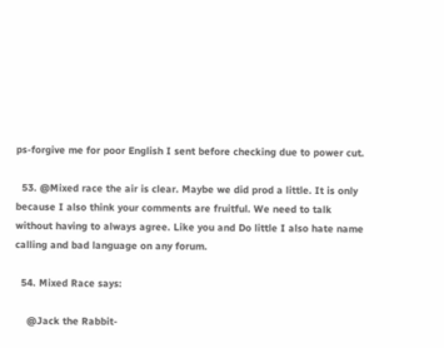ps-forgive me for poor English I sent before checking due to power cut.

  53. @Mixed race the air is clear. Maybe we did prod a little. It is only because I also think your comments are fruitful. We need to talk without having to always agree. Like you and Do little I also hate name calling and bad language on any forum.

  54. Mixed Race says:

    @Jack the Rabbit-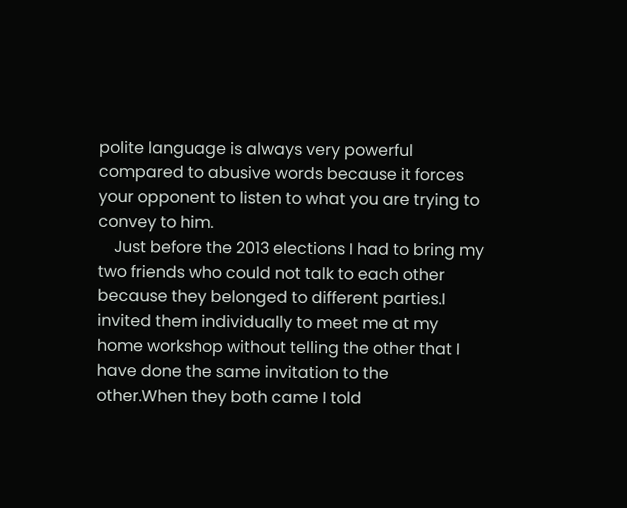polite language is always very powerful compared to abusive words because it forces your opponent to listen to what you are trying to convey to him.
    Just before the 2013 elections I had to bring my two friends who could not talk to each other because they belonged to different parties.I invited them individually to meet me at my home workshop without telling the other that I have done the same invitation to the other.When they both came I told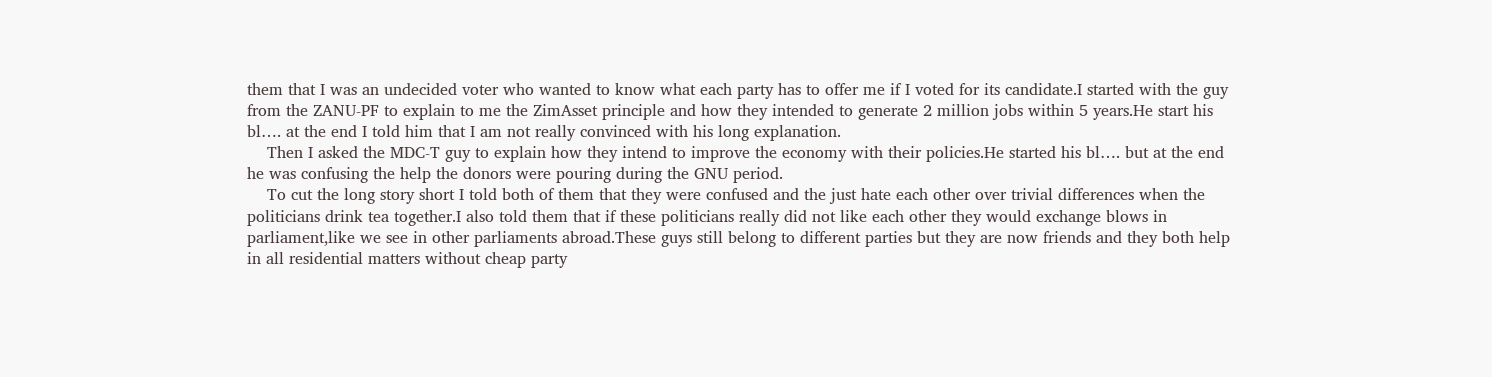them that I was an undecided voter who wanted to know what each party has to offer me if I voted for its candidate.I started with the guy from the ZANU-PF to explain to me the ZimAsset principle and how they intended to generate 2 million jobs within 5 years.He start his bl…. at the end I told him that I am not really convinced with his long explanation.
    Then I asked the MDC-T guy to explain how they intend to improve the economy with their policies.He started his bl…. but at the end he was confusing the help the donors were pouring during the GNU period.
    To cut the long story short I told both of them that they were confused and the just hate each other over trivial differences when the politicians drink tea together.I also told them that if these politicians really did not like each other they would exchange blows in parliament,like we see in other parliaments abroad.These guys still belong to different parties but they are now friends and they both help in all residential matters without cheap party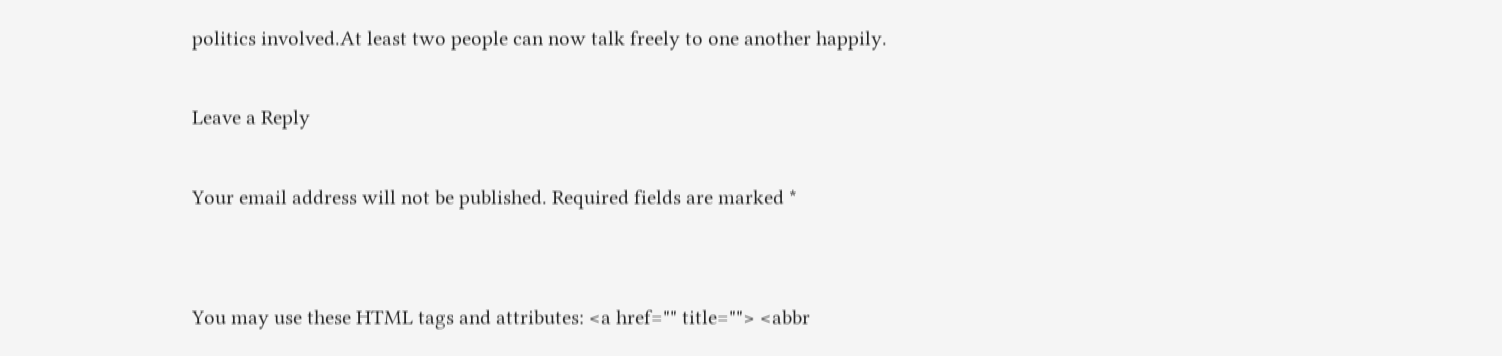politics involved.At least two people can now talk freely to one another happily.

Leave a Reply

Your email address will not be published. Required fields are marked *


You may use these HTML tags and attributes: <a href="" title=""> <abbr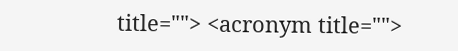title=""> <acronym title="">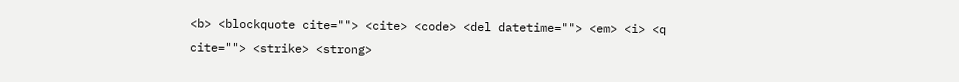<b> <blockquote cite=""> <cite> <code> <del datetime=""> <em> <i> <q cite=""> <strike> <strong>